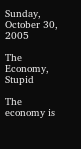Sunday, October 30, 2005

The Economy, Stupid

The economy is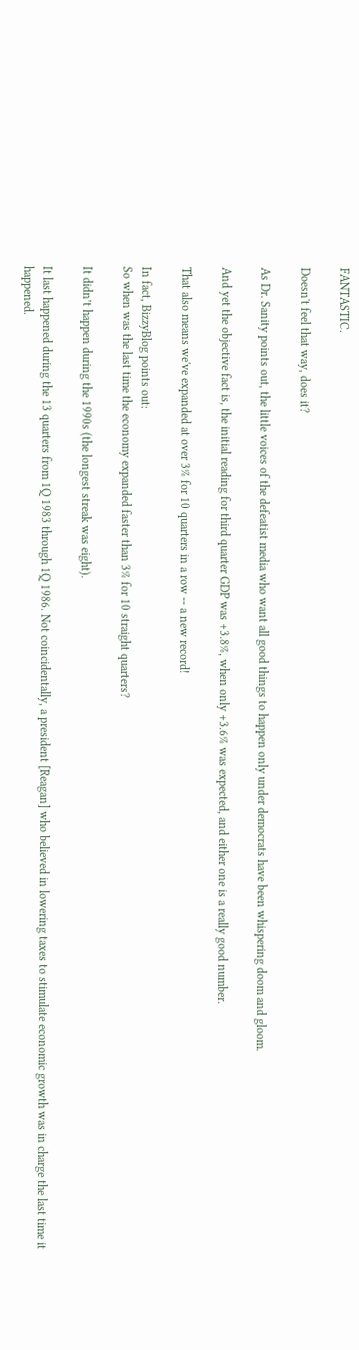FANTASTIC.

Doesn't feel that way, does it?

As Dr. Sanity points out, the little voices of the defeatist media who want all good things to happen only under democrats have been whispering doom and gloom.

And yet the objective fact is, the initial reading for third quarter GDP was +3.8%, when only +3.6% was expected, and either one is a really good number.

That also means we've expanded at over 3% for 10 quarters in a row -- a new record!

In fact, BizzyBlog points out:
So when was the last time the economy expanded faster than 3% for 10 straight quarters?

It didn’t happen during the 1990s (the longest streak was eight).

It last happened during the 13 quarters from 1Q 1983 through 1Q 1986. Not coincidentally, a president [Reagan] who believed in lowering taxes to stimulate economic growth was in charge the last time it happened.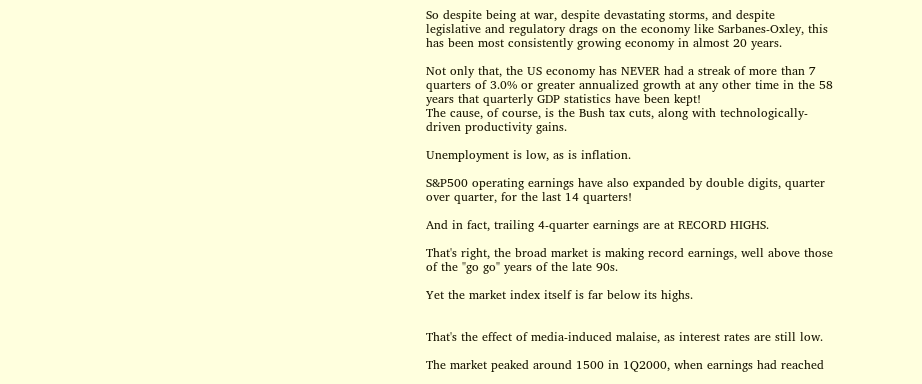So despite being at war, despite devastating storms, and despite legislative and regulatory drags on the economy like Sarbanes-Oxley, this has been most consistently growing economy in almost 20 years.

Not only that, the US economy has NEVER had a streak of more than 7 quarters of 3.0% or greater annualized growth at any other time in the 58 years that quarterly GDP statistics have been kept!
The cause, of course, is the Bush tax cuts, along with technologically-driven productivity gains.

Unemployment is low, as is inflation.

S&P500 operating earnings have also expanded by double digits, quarter over quarter, for the last 14 quarters!

And in fact, trailing 4-quarter earnings are at RECORD HIGHS.

That's right, the broad market is making record earnings, well above those of the "go go" years of the late 90s.

Yet the market index itself is far below its highs.


That's the effect of media-induced malaise, as interest rates are still low.

The market peaked around 1500 in 1Q2000, when earnings had reached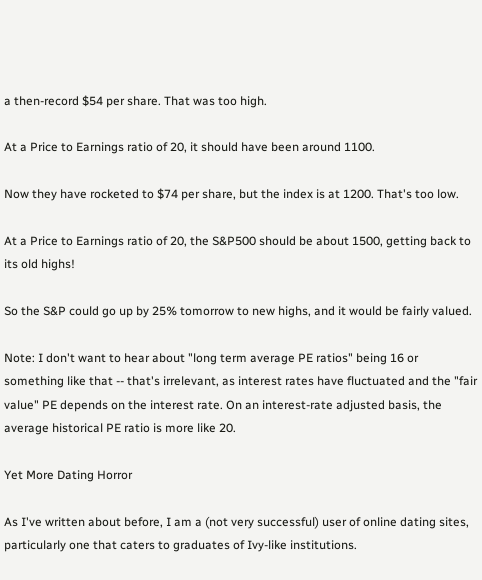a then-record $54 per share. That was too high.

At a Price to Earnings ratio of 20, it should have been around 1100.

Now they have rocketed to $74 per share, but the index is at 1200. That's too low.

At a Price to Earnings ratio of 20, the S&P500 should be about 1500, getting back to its old highs!

So the S&P could go up by 25% tomorrow to new highs, and it would be fairly valued.

Note: I don't want to hear about "long term average PE ratios" being 16 or something like that -- that's irrelevant, as interest rates have fluctuated and the "fair value" PE depends on the interest rate. On an interest-rate adjusted basis, the average historical PE ratio is more like 20.

Yet More Dating Horror

As I've written about before, I am a (not very successful) user of online dating sites, particularly one that caters to graduates of Ivy-like institutions.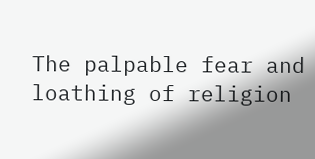The palpable fear and loathing of religion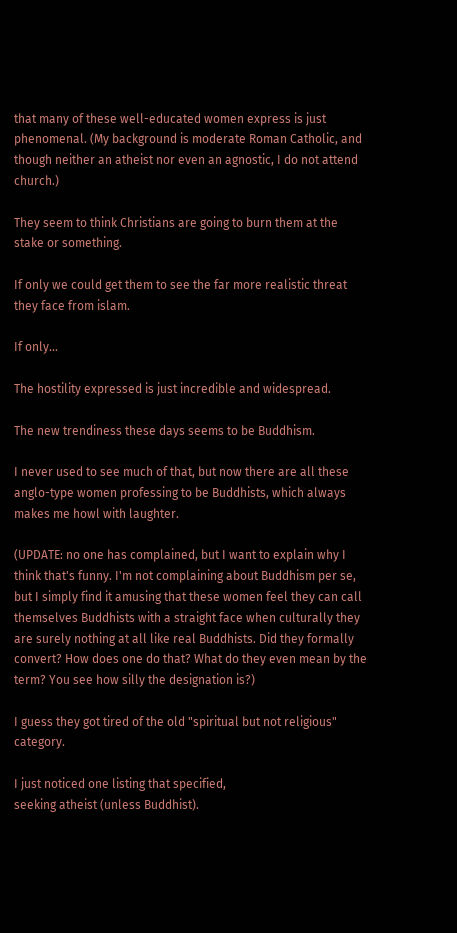that many of these well-educated women express is just phenomenal. (My background is moderate Roman Catholic, and though neither an atheist nor even an agnostic, I do not attend church.)

They seem to think Christians are going to burn them at the stake or something.

If only we could get them to see the far more realistic threat they face from islam.

If only...

The hostility expressed is just incredible and widespread.

The new trendiness these days seems to be Buddhism.

I never used to see much of that, but now there are all these anglo-type women professing to be Buddhists, which always makes me howl with laughter.

(UPDATE: no one has complained, but I want to explain why I think that's funny. I'm not complaining about Buddhism per se, but I simply find it amusing that these women feel they can call themselves Buddhists with a straight face when culturally they are surely nothing at all like real Buddhists. Did they formally convert? How does one do that? What do they even mean by the term? You see how silly the designation is?)

I guess they got tired of the old "spiritual but not religious" category.

I just noticed one listing that specified,
seeking atheist (unless Buddhist).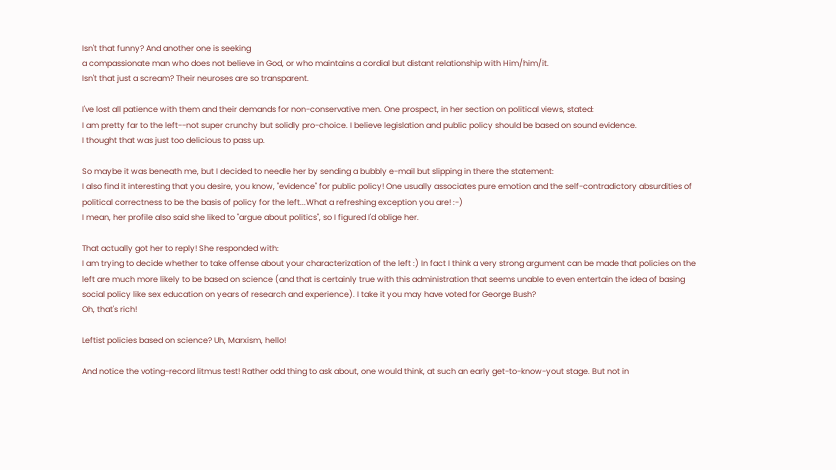Isn't that funny? And another one is seeking
a compassionate man who does not believe in God, or who maintains a cordial but distant relationship with Him/him/it.
Isn't that just a scream? Their neuroses are so transparent.

I've lost all patience with them and their demands for non-conservative men. One prospect, in her section on political views, stated:
I am pretty far to the left--not super crunchy but solidly pro-choice. I believe legislation and public policy should be based on sound evidence.
I thought that was just too delicious to pass up.

So maybe it was beneath me, but I decided to needle her by sending a bubbly e-mail but slipping in there the statement:
I also find it interesting that you desire, you know, "evidence" for public policy! One usually associates pure emotion and the self-contradictory absurdities of political correctness to be the basis of policy for the left...What a refreshing exception you are! :-)
I mean, her profile also said she liked to "argue about politics", so I figured I'd oblige her.

That actually got her to reply! She responded with:
I am trying to decide whether to take offense about your characterization of the left :) In fact I think a very strong argument can be made that policies on the left are much more likely to be based on science (and that is certainly true with this administration that seems unable to even entertain the idea of basing social policy like sex education on years of research and experience). I take it you may have voted for George Bush?
Oh, that's rich!

Leftist policies based on science? Uh, Marxism, hello!

And notice the voting-record litmus test! Rather odd thing to ask about, one would think, at such an early get-to-know-yout stage. But not in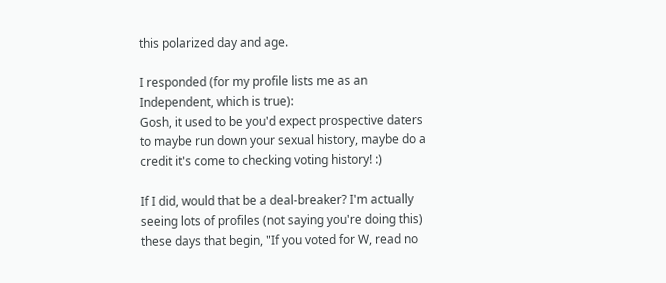this polarized day and age.

I responded (for my profile lists me as an Independent, which is true):
Gosh, it used to be you'd expect prospective daters to maybe run down your sexual history, maybe do a credit it's come to checking voting history! :)

If I did, would that be a deal-breaker? I'm actually seeing lots of profiles (not saying you're doing this) these days that begin, "If you voted for W, read no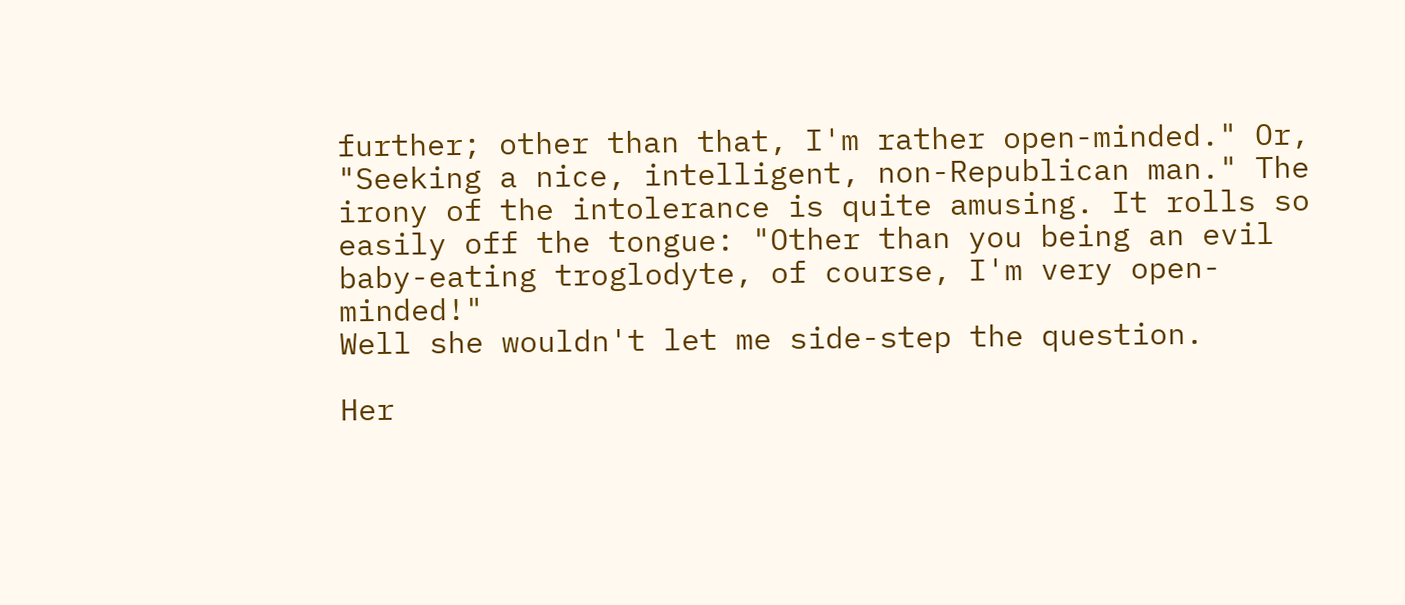further; other than that, I'm rather open-minded." Or, "Seeking a nice, intelligent, non-Republican man." The irony of the intolerance is quite amusing. It rolls so easily off the tongue: "Other than you being an evil baby-eating troglodyte, of course, I'm very open-minded!"
Well she wouldn't let me side-step the question.

Her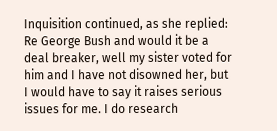Inquisition continued, as she replied:
Re George Bush and would it be a deal breaker, well my sister voted for him and I have not disowned her, but I would have to say it raises serious issues for me. I do research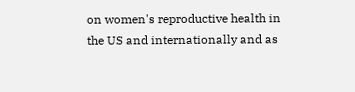on women's reproductive health in the US and internationally and as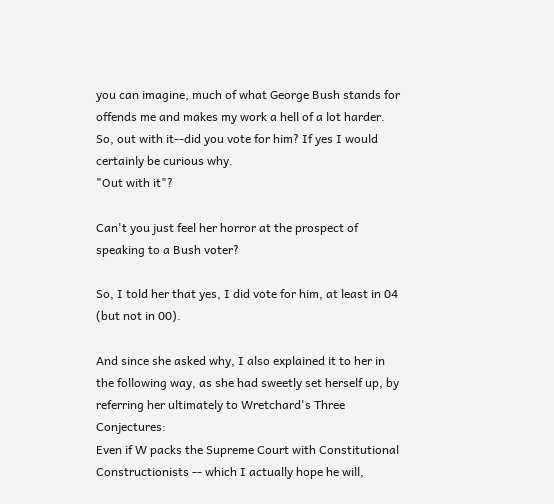you can imagine, much of what George Bush stands for offends me and makes my work a hell of a lot harder. So, out with it--did you vote for him? If yes I would certainly be curious why.
"Out with it"?

Can't you just feel her horror at the prospect of speaking to a Bush voter?

So, I told her that yes, I did vote for him, at least in 04 (but not in 00).

And since she asked why, I also explained it to her in the following way, as she had sweetly set herself up, by referring her ultimately to Wretchard's Three Conjectures:
Even if W packs the Supreme Court with Constitutional Constructionists -- which I actually hope he will,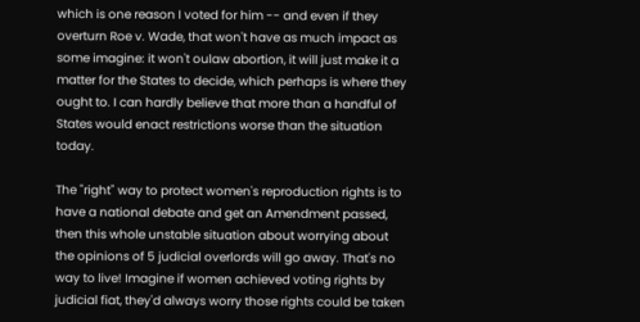which is one reason I voted for him -- and even if they overturn Roe v. Wade, that won't have as much impact as some imagine: it won't oulaw abortion, it will just make it a matter for the States to decide, which perhaps is where they ought to. I can hardly believe that more than a handful of States would enact restrictions worse than the situation today.

The "right" way to protect women's reproduction rights is to have a national debate and get an Amendment passed, then this whole unstable situation about worrying about the opinions of 5 judicial overlords will go away. That's no way to live! Imagine if women achieved voting rights by judicial fiat, they'd always worry those rights could be taken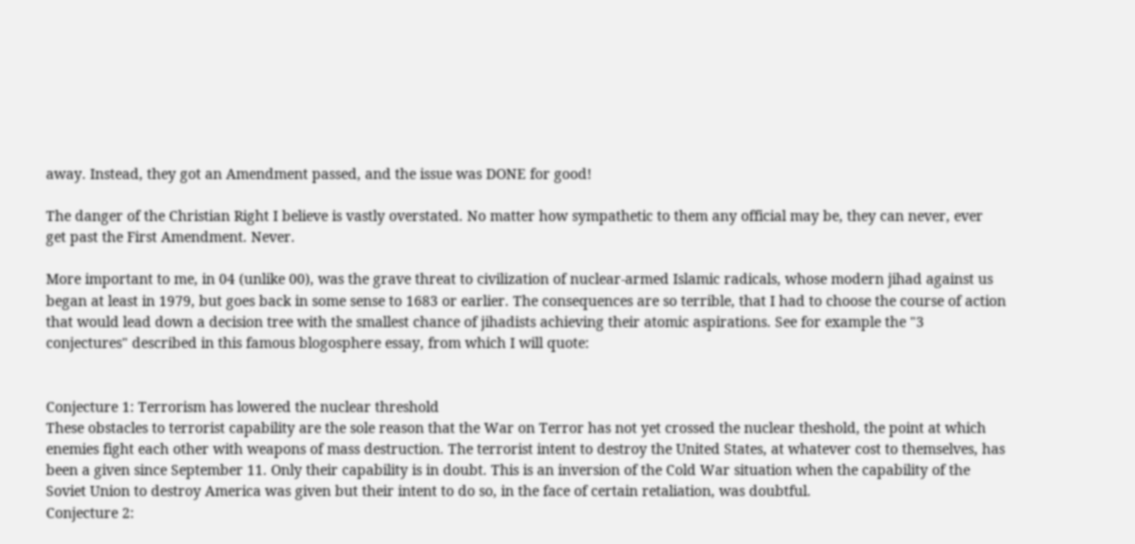away. Instead, they got an Amendment passed, and the issue was DONE for good!

The danger of the Christian Right I believe is vastly overstated. No matter how sympathetic to them any official may be, they can never, ever get past the First Amendment. Never.

More important to me, in 04 (unlike 00), was the grave threat to civilization of nuclear-armed Islamic radicals, whose modern jihad against us began at least in 1979, but goes back in some sense to 1683 or earlier. The consequences are so terrible, that I had to choose the course of action that would lead down a decision tree with the smallest chance of jihadists achieving their atomic aspirations. See for example the "3 conjectures" described in this famous blogosphere essay, from which I will quote:


Conjecture 1: Terrorism has lowered the nuclear threshold
These obstacles to terrorist capability are the sole reason that the War on Terror has not yet crossed the nuclear theshold, the point at which enemies fight each other with weapons of mass destruction. The terrorist intent to destroy the United States, at whatever cost to themselves, has been a given since September 11. Only their capability is in doubt. This is an inversion of the Cold War situation when the capability of the Soviet Union to destroy America was given but their intent to do so, in the face of certain retaliation, was doubtful.
Conjecture 2: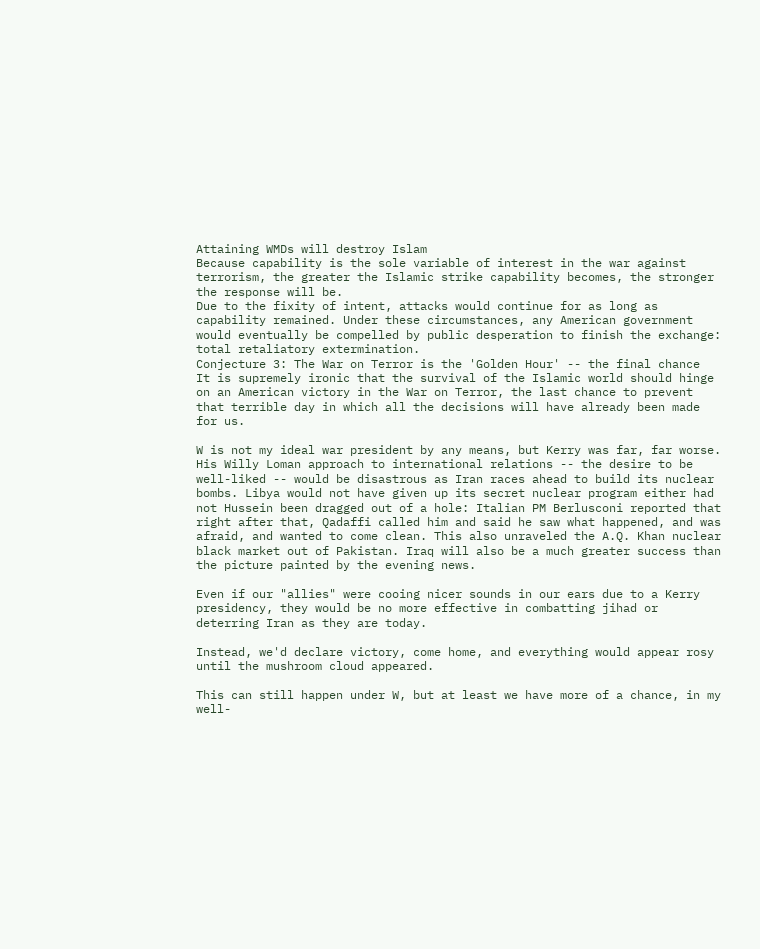Attaining WMDs will destroy Islam
Because capability is the sole variable of interest in the war against terrorism, the greater the Islamic strike capability becomes, the stronger the response will be.
Due to the fixity of intent, attacks would continue for as long as capability remained. Under these circumstances, any American government would eventually be compelled by public desperation to finish the exchange: total retaliatory extermination.
Conjecture 3: The War on Terror is the 'Golden Hour' -- the final chance
It is supremely ironic that the survival of the Islamic world should hinge on an American victory in the War on Terror, the last chance to prevent that terrible day in which all the decisions will have already been made for us.

W is not my ideal war president by any means, but Kerry was far, far worse. His Willy Loman approach to international relations -- the desire to be well-liked -- would be disastrous as Iran races ahead to build its nuclear bombs. Libya would not have given up its secret nuclear program either had not Hussein been dragged out of a hole: Italian PM Berlusconi reported that right after that, Qadaffi called him and said he saw what happened, and was afraid, and wanted to come clean. This also unraveled the A.Q. Khan nuclear black market out of Pakistan. Iraq will also be a much greater success than the picture painted by the evening news.

Even if our "allies" were cooing nicer sounds in our ears due to a Kerry presidency, they would be no more effective in combatting jihad or deterring Iran as they are today.

Instead, we'd declare victory, come home, and everything would appear rosy until the mushroom cloud appeared.

This can still happen under W, but at least we have more of a chance, in my well-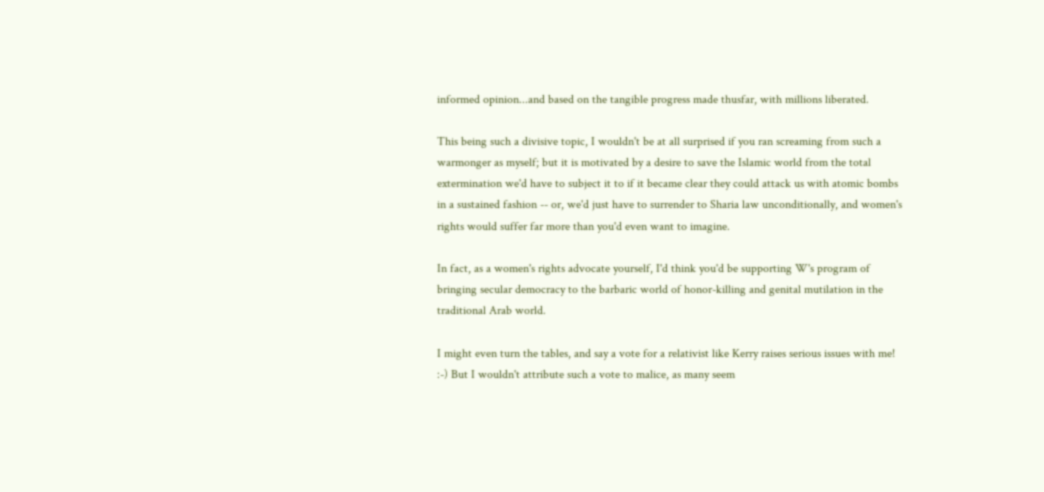informed opinion...and based on the tangible progress made thusfar, with millions liberated.

This being such a divisive topic, I wouldn't be at all surprised if you ran screaming from such a warmonger as myself; but it is motivated by a desire to save the Islamic world from the total extermination we'd have to subject it to if it became clear they could attack us with atomic bombs in a sustained fashion -- or, we'd just have to surrender to Sharia law unconditionally, and women's rights would suffer far more than you'd even want to imagine.

In fact, as a women's rights advocate yourself, I'd think you'd be supporting W's program of bringing secular democracy to the barbaric world of honor-killing and genital mutilation in the traditional Arab world.

I might even turn the tables, and say a vote for a relativist like Kerry raises serious issues with me! :-) But I wouldn't attribute such a vote to malice, as many seem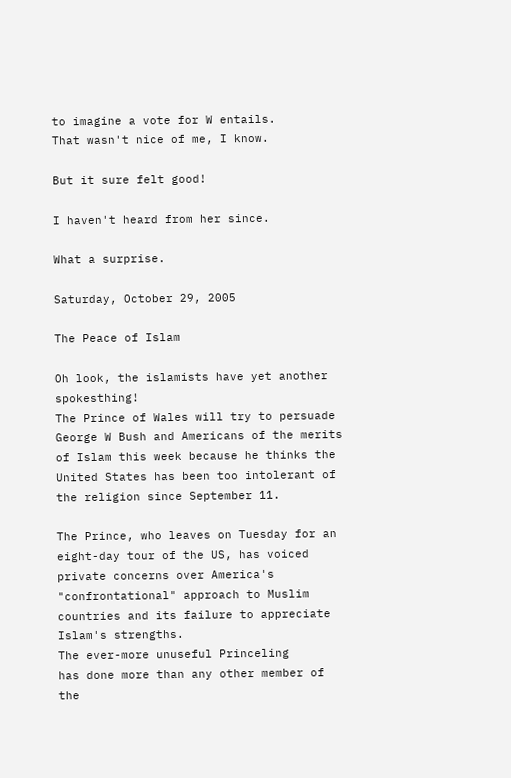to imagine a vote for W entails.
That wasn't nice of me, I know.

But it sure felt good!

I haven't heard from her since.

What a surprise.

Saturday, October 29, 2005

The Peace of Islam

Oh look, the islamists have yet another spokesthing!
The Prince of Wales will try to persuade George W Bush and Americans of the merits of Islam this week because he thinks the United States has been too intolerant of the religion since September 11.

The Prince, who leaves on Tuesday for an eight-day tour of the US, has voiced private concerns over America's "confrontational" approach to Muslim countries and its failure to appreciate Islam's strengths.
The ever-more unuseful Princeling
has done more than any other member of the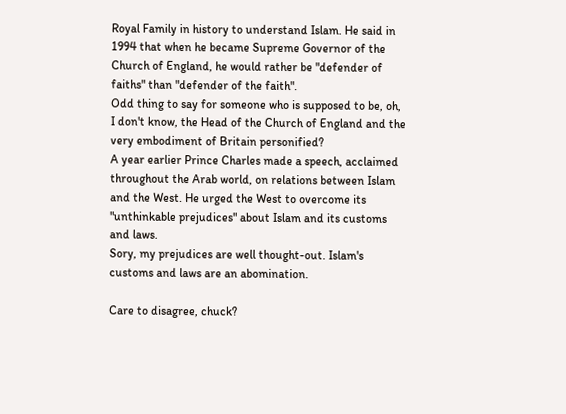Royal Family in history to understand Islam. He said in 1994 that when he became Supreme Governor of the Church of England, he would rather be "defender of faiths" than "defender of the faith".
Odd thing to say for someone who is supposed to be, oh, I don't know, the Head of the Church of England and the very embodiment of Britain personified?
A year earlier Prince Charles made a speech, acclaimed throughout the Arab world, on relations between Islam and the West. He urged the West to overcome its "unthinkable prejudices" about Islam and its customs and laws.
Sory, my prejudices are well thought-out. Islam's customs and laws are an abomination.

Care to disagree, chuck?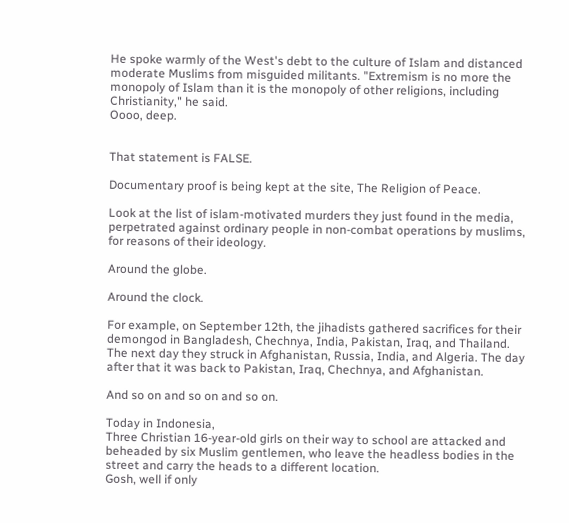He spoke warmly of the West's debt to the culture of Islam and distanced moderate Muslims from misguided militants. "Extremism is no more the monopoly of Islam than it is the monopoly of other religions, including Christianity," he said.
Oooo, deep.


That statement is FALSE.

Documentary proof is being kept at the site, The Religion of Peace.

Look at the list of islam-motivated murders they just found in the media, perpetrated against ordinary people in non-combat operations by muslims, for reasons of their ideology.

Around the globe.

Around the clock.

For example, on September 12th, the jihadists gathered sacrifices for their demongod in Bangladesh, Chechnya, India, Pakistan, Iraq, and Thailand. The next day they struck in Afghanistan, Russia, India, and Algeria. The day after that it was back to Pakistan, Iraq, Chechnya, and Afghanistan.

And so on and so on and so on.

Today in Indonesia,
Three Christian 16-year-old girls on their way to school are attacked and beheaded by six Muslim gentlemen, who leave the headless bodies in the street and carry the heads to a different location.
Gosh, well if only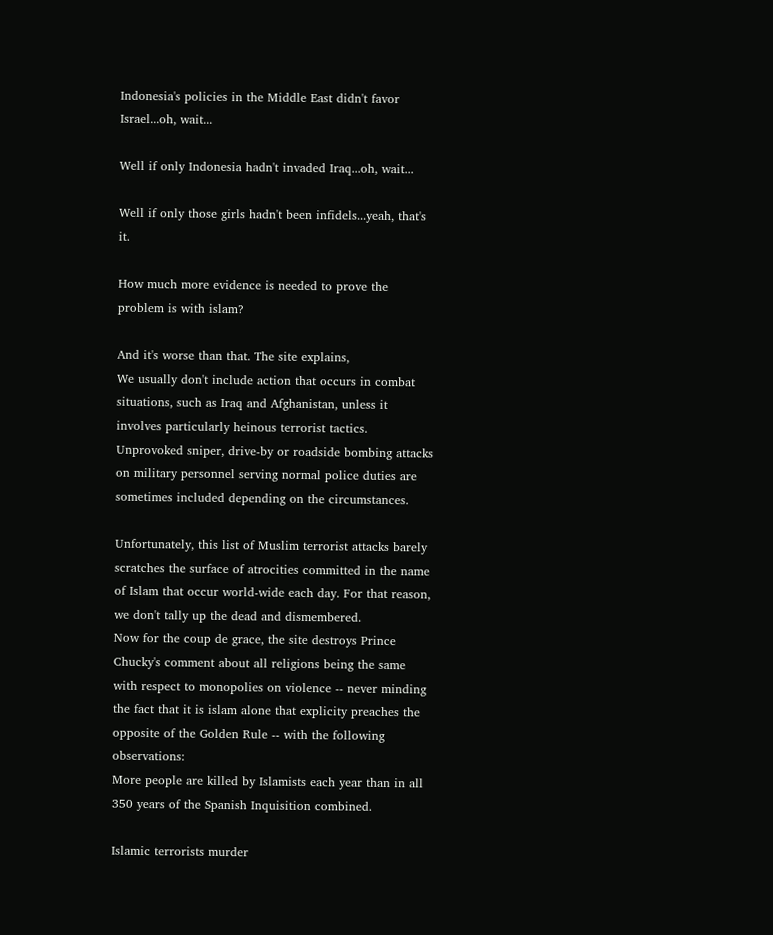Indonesia's policies in the Middle East didn't favor Israel...oh, wait...

Well if only Indonesia hadn't invaded Iraq...oh, wait...

Well if only those girls hadn't been infidels...yeah, that's it.

How much more evidence is needed to prove the problem is with islam?

And it's worse than that. The site explains,
We usually don't include action that occurs in combat situations, such as Iraq and Afghanistan, unless it involves particularly heinous terrorist tactics. Unprovoked sniper, drive-by or roadside bombing attacks on military personnel serving normal police duties are sometimes included depending on the circumstances.

Unfortunately, this list of Muslim terrorist attacks barely scratches the surface of atrocities committed in the name of Islam that occur world-wide each day. For that reason, we don't tally up the dead and dismembered.
Now for the coup de grace, the site destroys Prince Chucky's comment about all religions being the same with respect to monopolies on violence -- never minding the fact that it is islam alone that explicity preaches the opposite of the Golden Rule -- with the following observations:
More people are killed by Islamists each year than in all 350 years of the Spanish Inquisition combined.

Islamic terrorists murder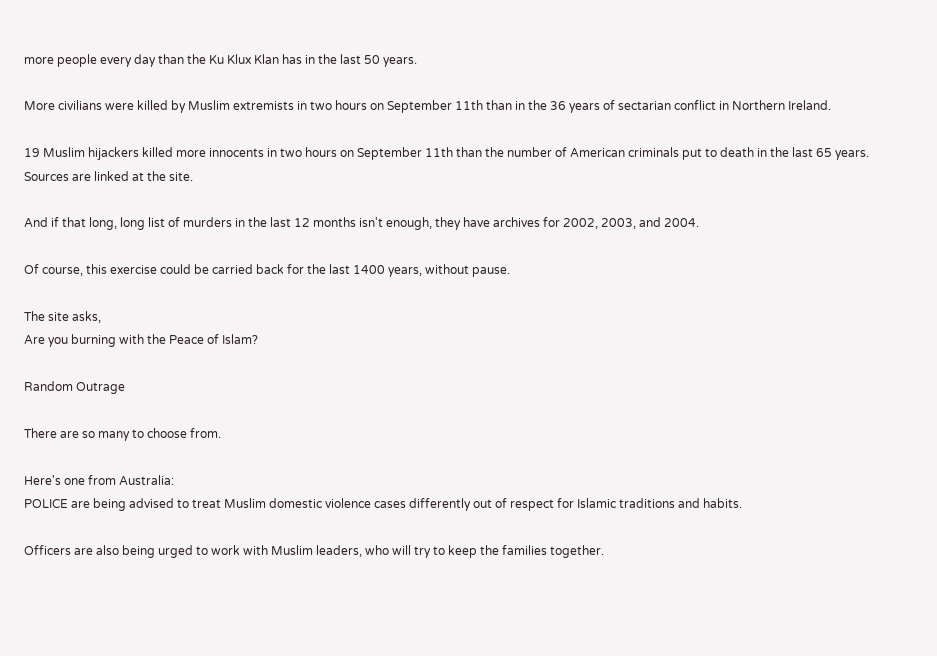more people every day than the Ku Klux Klan has in the last 50 years.

More civilians were killed by Muslim extremists in two hours on September 11th than in the 36 years of sectarian conflict in Northern Ireland.

19 Muslim hijackers killed more innocents in two hours on September 11th than the number of American criminals put to death in the last 65 years.
Sources are linked at the site.

And if that long, long list of murders in the last 12 months isn't enough, they have archives for 2002, 2003, and 2004.

Of course, this exercise could be carried back for the last 1400 years, without pause.

The site asks,
Are you burning with the Peace of Islam?

Random Outrage

There are so many to choose from.

Here's one from Australia:
POLICE are being advised to treat Muslim domestic violence cases differently out of respect for Islamic traditions and habits.

Officers are also being urged to work with Muslim leaders, who will try to keep the families together.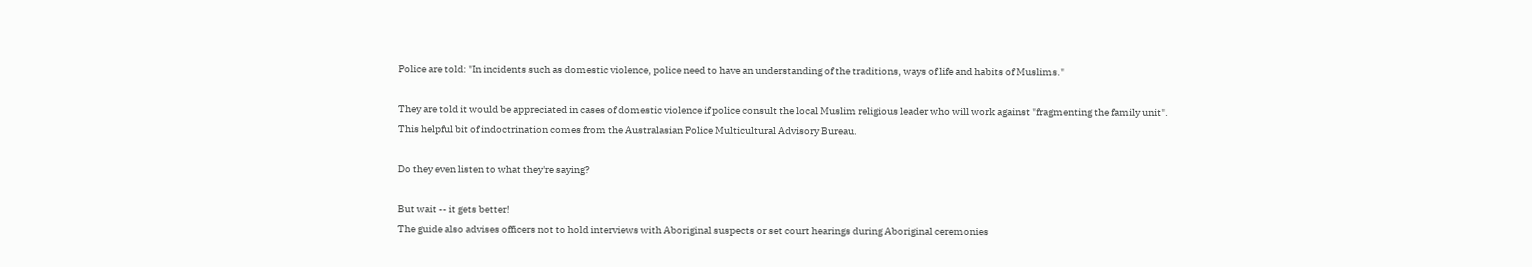Police are told: "In incidents such as domestic violence, police need to have an understanding of the traditions, ways of life and habits of Muslims."

They are told it would be appreciated in cases of domestic violence if police consult the local Muslim religious leader who will work against "fragmenting the family unit".
This helpful bit of indoctrination comes from the Australasian Police Multicultural Advisory Bureau.

Do they even listen to what they're saying?

But wait -- it gets better!
The guide also advises officers not to hold interviews with Aboriginal suspects or set court hearings during Aboriginal ceremonies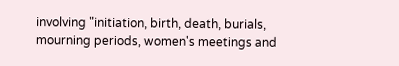involving "initiation, birth, death, burials, mourning periods, women's meetings and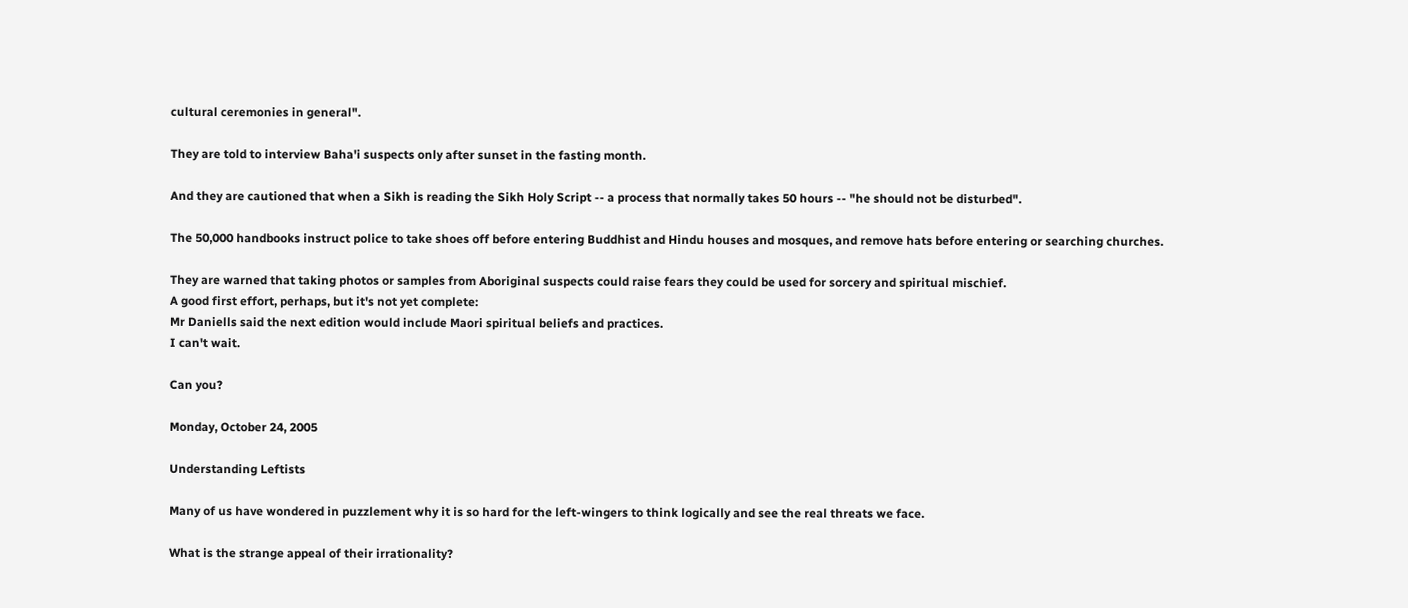cultural ceremonies in general".

They are told to interview Baha'i suspects only after sunset in the fasting month.

And they are cautioned that when a Sikh is reading the Sikh Holy Script -- a process that normally takes 50 hours -- "he should not be disturbed".

The 50,000 handbooks instruct police to take shoes off before entering Buddhist and Hindu houses and mosques, and remove hats before entering or searching churches.

They are warned that taking photos or samples from Aboriginal suspects could raise fears they could be used for sorcery and spiritual mischief.
A good first effort, perhaps, but it's not yet complete:
Mr Daniells said the next edition would include Maori spiritual beliefs and practices.
I can't wait.

Can you?

Monday, October 24, 2005

Understanding Leftists

Many of us have wondered in puzzlement why it is so hard for the left-wingers to think logically and see the real threats we face.

What is the strange appeal of their irrationality?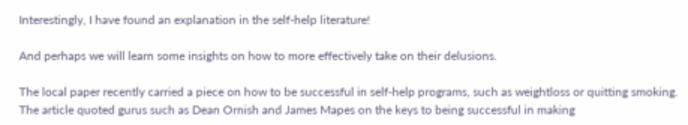Interestingly, I have found an explanation in the self-help literature!

And perhaps we will learn some insights on how to more effectively take on their delusions.

The local paper recently carried a piece on how to be successful in self-help programs, such as weightloss or quitting smoking. The article quoted gurus such as Dean Ornish and James Mapes on the keys to being successful in making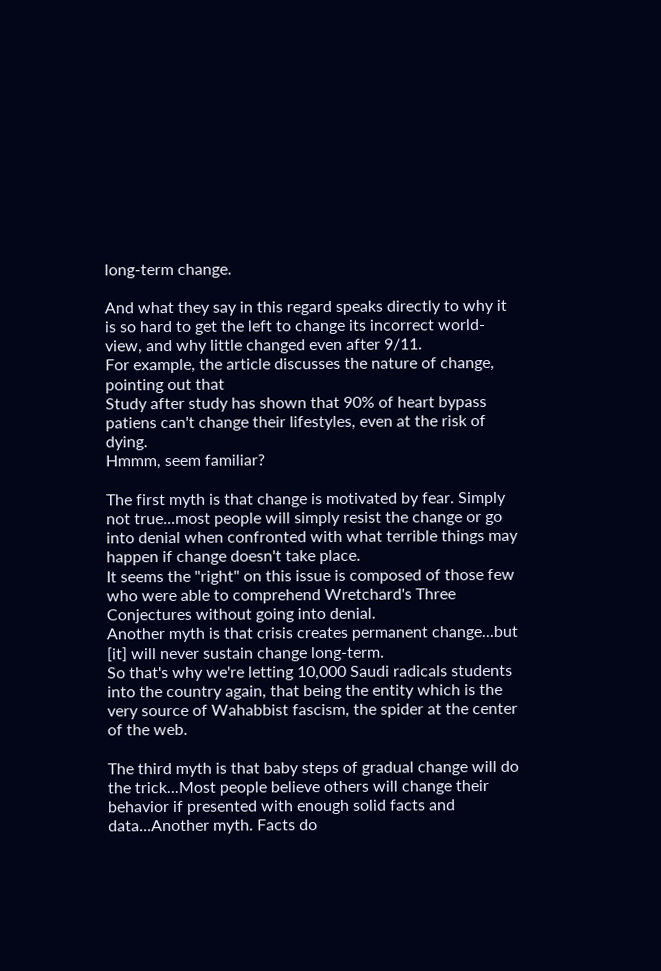long-term change.

And what they say in this regard speaks directly to why it is so hard to get the left to change its incorrect world-view, and why little changed even after 9/11.
For example, the article discusses the nature of change, pointing out that
Study after study has shown that 90% of heart bypass patiens can't change their lifestyles, even at the risk of dying.
Hmmm, seem familiar?

The first myth is that change is motivated by fear. Simply not true...most people will simply resist the change or go into denial when confronted with what terrible things may happen if change doesn't take place.
It seems the "right" on this issue is composed of those few who were able to comprehend Wretchard's Three Conjectures without going into denial.
Another myth is that crisis creates permanent change...but [it] will never sustain change long-term.
So that's why we're letting 10,000 Saudi radicals students into the country again, that being the entity which is the very source of Wahabbist fascism, the spider at the center of the web.

The third myth is that baby steps of gradual change will do the trick...Most people believe others will change their behavior if presented with enough solid facts and data...Another myth. Facts do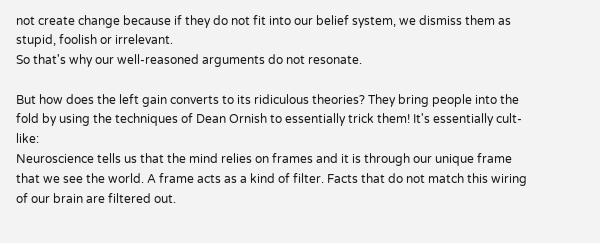not create change because if they do not fit into our belief system, we dismiss them as stupid, foolish or irrelevant.
So that's why our well-reasoned arguments do not resonate.

But how does the left gain converts to its ridiculous theories? They bring people into the fold by using the techniques of Dean Ornish to essentially trick them! It's essentially cult-like:
Neuroscience tells us that the mind relies on frames and it is through our unique frame that we see the world. A frame acts as a kind of filter. Facts that do not match this wiring of our brain are filtered out.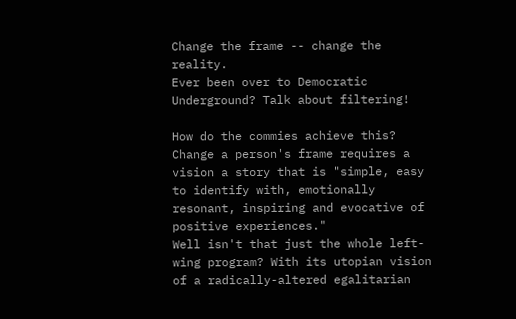Change the frame -- change the reality.
Ever been over to Democratic Underground? Talk about filtering!

How do the commies achieve this?
Change a person's frame requires a vision a story that is "simple, easy to identify with, emotionally resonant, inspiring and evocative of positive experiences."
Well isn't that just the whole left-wing program? With its utopian vision of a radically-altered egalitarian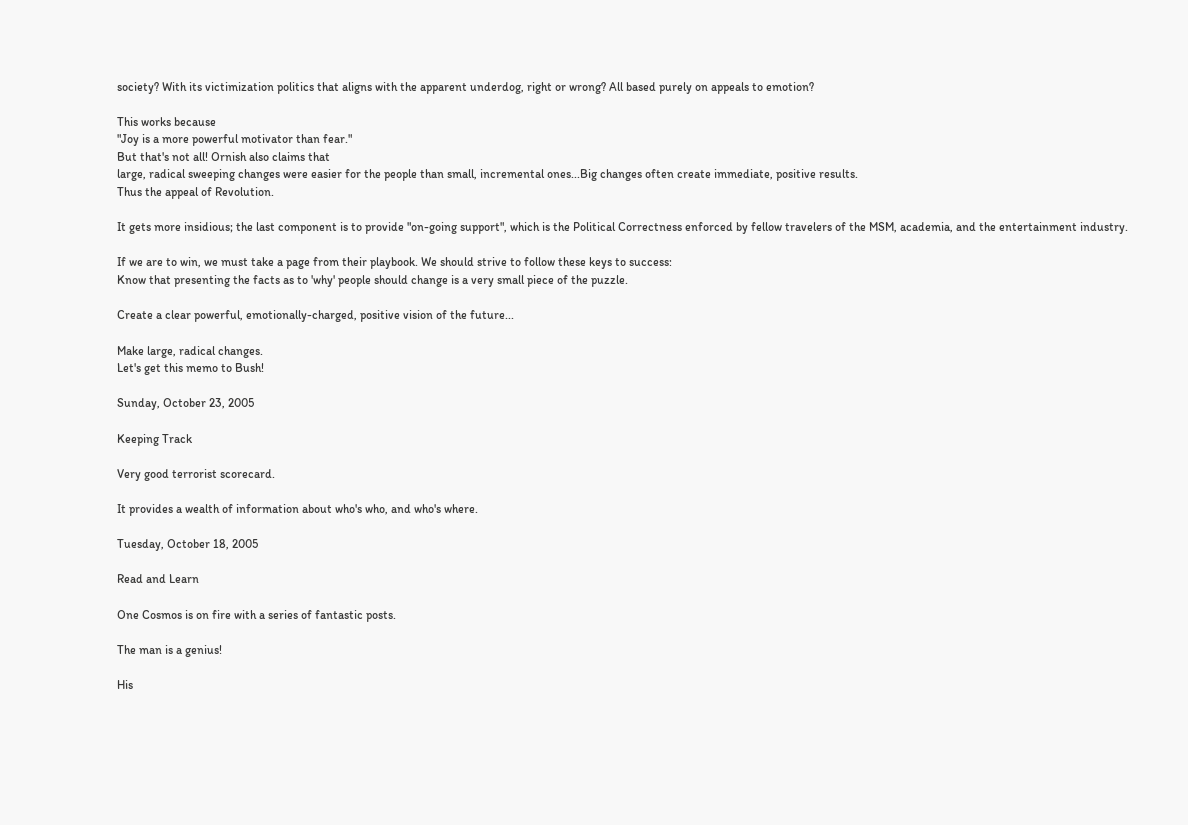society? With its victimization politics that aligns with the apparent underdog, right or wrong? All based purely on appeals to emotion?

This works because
"Joy is a more powerful motivator than fear."
But that's not all! Ornish also claims that
large, radical sweeping changes were easier for the people than small, incremental ones...Big changes often create immediate, positive results.
Thus the appeal of Revolution.

It gets more insidious; the last component is to provide "on-going support", which is the Political Correctness enforced by fellow travelers of the MSM, academia, and the entertainment industry.

If we are to win, we must take a page from their playbook. We should strive to follow these keys to success:
Know that presenting the facts as to 'why' people should change is a very small piece of the puzzle.

Create a clear powerful, emotionally-charged, positive vision of the future...

Make large, radical changes.
Let's get this memo to Bush!

Sunday, October 23, 2005

Keeping Track

Very good terrorist scorecard.

It provides a wealth of information about who's who, and who's where.

Tuesday, October 18, 2005

Read and Learn

One Cosmos is on fire with a series of fantastic posts.

The man is a genius!

His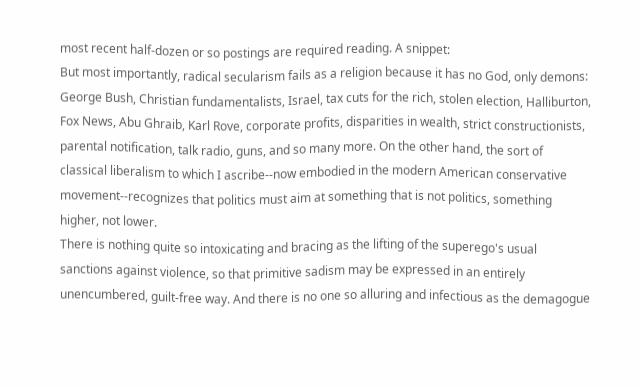most recent half-dozen or so postings are required reading. A snippet:
But most importantly, radical secularism fails as a religion because it has no God, only demons: George Bush, Christian fundamentalists, Israel, tax cuts for the rich, stolen election, Halliburton, Fox News, Abu Ghraib, Karl Rove, corporate profits, disparities in wealth, strict constructionists, parental notification, talk radio, guns, and so many more. On the other hand, the sort of classical liberalism to which I ascribe--now embodied in the modern American conservative movement--recognizes that politics must aim at something that is not politics, something higher, not lower.
There is nothing quite so intoxicating and bracing as the lifting of the superego's usual sanctions against violence, so that primitive sadism may be expressed in an entirely unencumbered, guilt-free way. And there is no one so alluring and infectious as the demagogue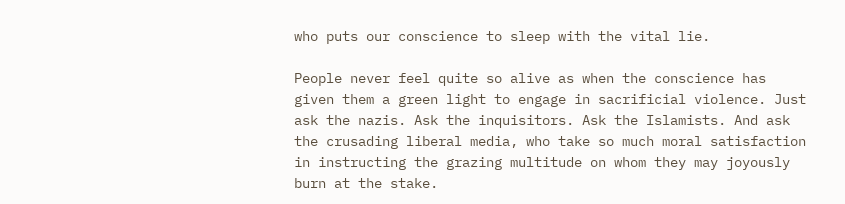who puts our conscience to sleep with the vital lie.

People never feel quite so alive as when the conscience has given them a green light to engage in sacrificial violence. Just ask the nazis. Ask the inquisitors. Ask the Islamists. And ask the crusading liberal media, who take so much moral satisfaction in instructing the grazing multitude on whom they may joyously burn at the stake.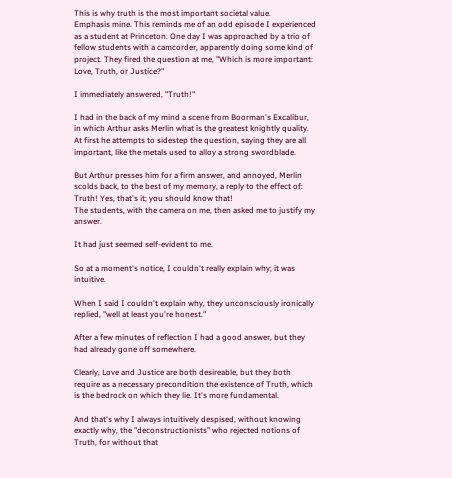This is why truth is the most important societal value.
Emphasis mine. This reminds me of an odd episode I experienced as a student at Princeton. One day I was approached by a trio of fellow students with a camcorder, apparently doing some kind of project. They fired the question at me, "Which is more important: Love, Truth, or Justice?"

I immediately answered, "Truth!"

I had in the back of my mind a scene from Boorman's Excalibur, in which Arthur asks Merlin what is the greatest knightly quality. At first he attempts to sidestep the question, saying they are all important, like the metals used to alloy a strong swordblade.

But Arthur presses him for a firm answer, and annoyed, Merlin scolds back, to the best of my memory, a reply to the effect of:
Truth! Yes, that's it; you should know that!
The students, with the camera on me, then asked me to justify my answer.

It had just seemed self-evident to me.

So at a moment's notice, I couldn't really explain why; it was intuitive.

When I said I couldn't explain why, they unconsciously ironically replied, "well at least you're honest."

After a few minutes of reflection I had a good answer, but they had already gone off somewhere.

Clearly, Love and Justice are both desireable, but they both require as a necessary precondition the existence of Truth, which is the bedrock on which they lie. It's more fundamental.

And that's why I always intuitively despised, without knowing exactly why, the "deconstructionists" who rejected notions of Truth, for without that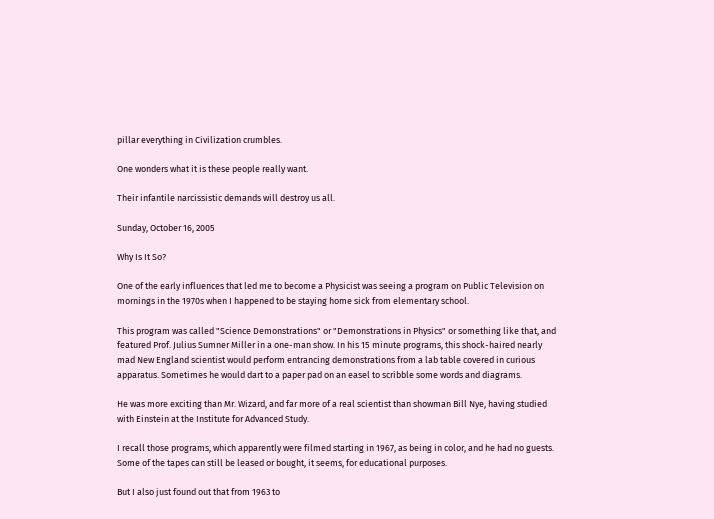pillar everything in Civilization crumbles.

One wonders what it is these people really want.

Their infantile narcissistic demands will destroy us all.

Sunday, October 16, 2005

Why Is It So?

One of the early influences that led me to become a Physicist was seeing a program on Public Television on mornings in the 1970s when I happened to be staying home sick from elementary school.

This program was called "Science Demonstrations" or "Demonstrations in Physics" or something like that, and featured Prof. Julius Sumner Miller in a one-man show. In his 15 minute programs, this shock-haired nearly mad New England scientist would perform entrancing demonstrations from a lab table covered in curious apparatus. Sometimes he would dart to a paper pad on an easel to scribble some words and diagrams.

He was more exciting than Mr. Wizard, and far more of a real scientist than showman Bill Nye, having studied with Einstein at the Institute for Advanced Study.

I recall those programs, which apparently were filmed starting in 1967, as being in color, and he had no guests. Some of the tapes can still be leased or bought, it seems, for educational purposes.

But I also just found out that from 1963 to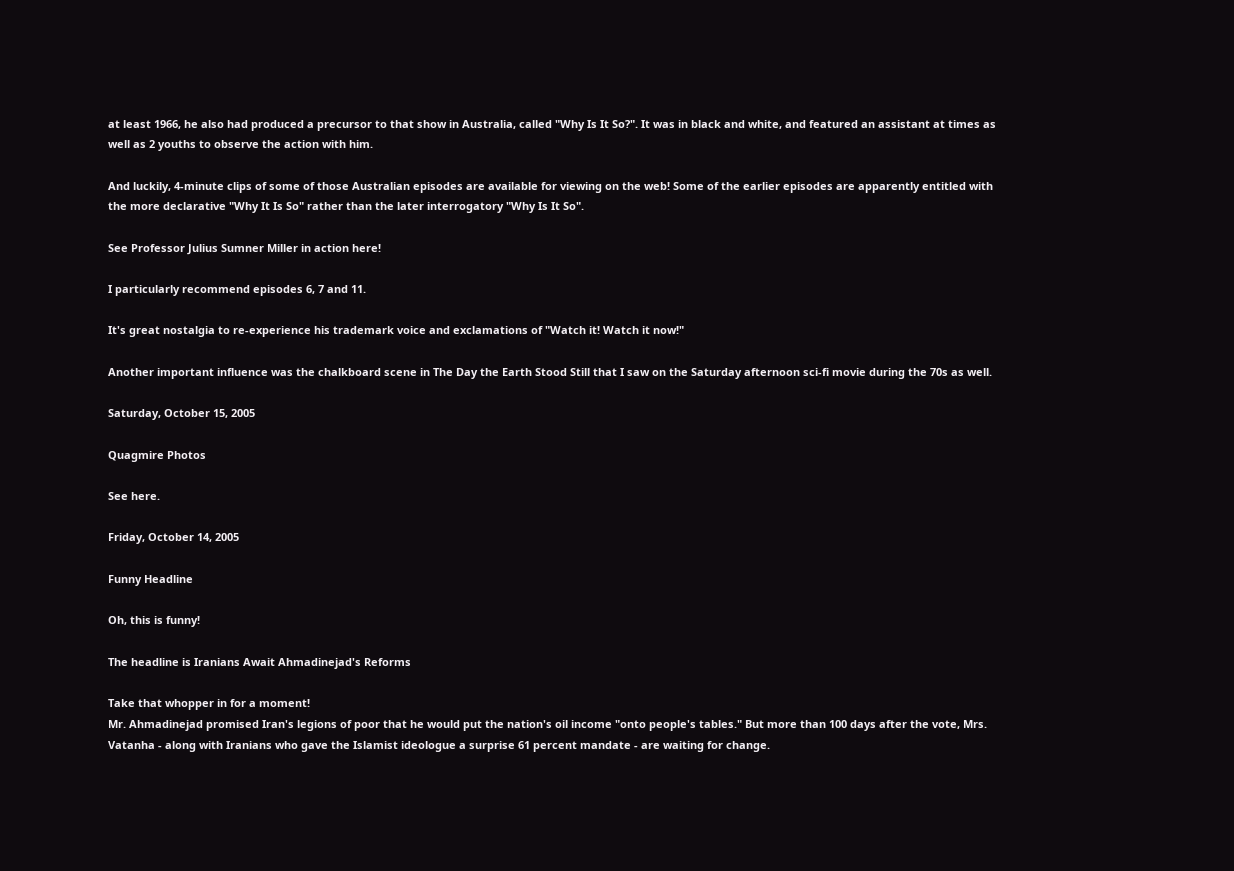at least 1966, he also had produced a precursor to that show in Australia, called "Why Is It So?". It was in black and white, and featured an assistant at times as well as 2 youths to observe the action with him.

And luckily, 4-minute clips of some of those Australian episodes are available for viewing on the web! Some of the earlier episodes are apparently entitled with the more declarative "Why It Is So" rather than the later interrogatory "Why Is It So".

See Professor Julius Sumner Miller in action here!

I particularly recommend episodes 6, 7 and 11.

It's great nostalgia to re-experience his trademark voice and exclamations of "Watch it! Watch it now!"

Another important influence was the chalkboard scene in The Day the Earth Stood Still that I saw on the Saturday afternoon sci-fi movie during the 70s as well.

Saturday, October 15, 2005

Quagmire Photos

See here.

Friday, October 14, 2005

Funny Headline

Oh, this is funny!

The headline is Iranians Await Ahmadinejad's Reforms

Take that whopper in for a moment!
Mr. Ahmadinejad promised Iran's legions of poor that he would put the nation's oil income "onto people's tables." But more than 100 days after the vote, Mrs. Vatanha - along with Iranians who gave the Islamist ideologue a surprise 61 percent mandate - are waiting for change.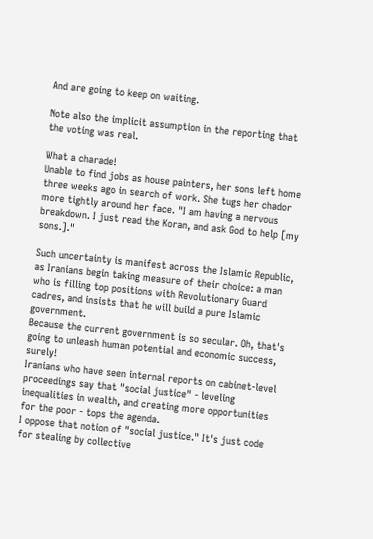And are going to keep on waiting.

Note also the implicit assumption in the reporting that the voting was real.

What a charade!
Unable to find jobs as house painters, her sons left home three weeks ago in search of work. She tugs her chador more tightly around her face. "I am having a nervous breakdown. I just read the Koran, and ask God to help [my sons.]."

Such uncertainty is manifest across the Islamic Republic, as Iranians begin taking measure of their choice: a man who is filling top positions with Revolutionary Guard cadres, and insists that he will build a pure Islamic government.
Because the current government is so secular. Oh, that's going to unleash human potential and economic success, surely!
Iranians who have seen internal reports on cabinet-level proceedings say that "social justice" - leveling inequalities in wealth, and creating more opportunities for the poor - tops the agenda.
I oppose that notion of "social justice." It's just code for stealing by collective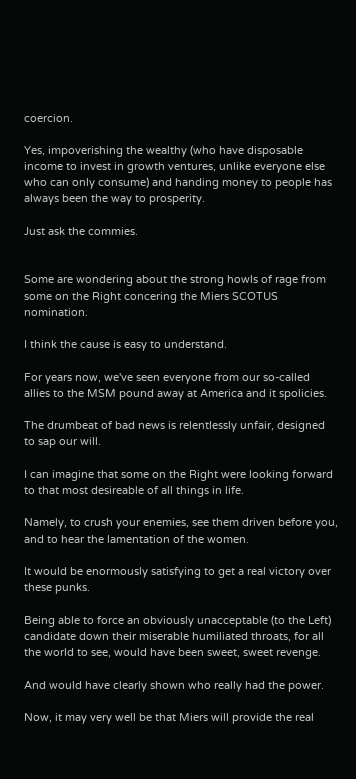coercion.

Yes, impoverishing the wealthy (who have disposable income to invest in growth ventures, unlike everyone else who can only consume) and handing money to people has always been the way to prosperity.

Just ask the commies.


Some are wondering about the strong howls of rage from some on the Right concering the Miers SCOTUS nomination.

I think the cause is easy to understand.

For years now, we've seen everyone from our so-called allies to the MSM pound away at America and it spolicies.

The drumbeat of bad news is relentlessly unfair, designed to sap our will.

I can imagine that some on the Right were looking forward to that most desireable of all things in life.

Namely, to crush your enemies, see them driven before you, and to hear the lamentation of the women.

It would be enormously satisfying to get a real victory over these punks.

Being able to force an obviously unacceptable (to the Left) candidate down their miserable humiliated throats, for all the world to see, would have been sweet, sweet revenge.

And would have clearly shown who really had the power.

Now, it may very well be that Miers will provide the real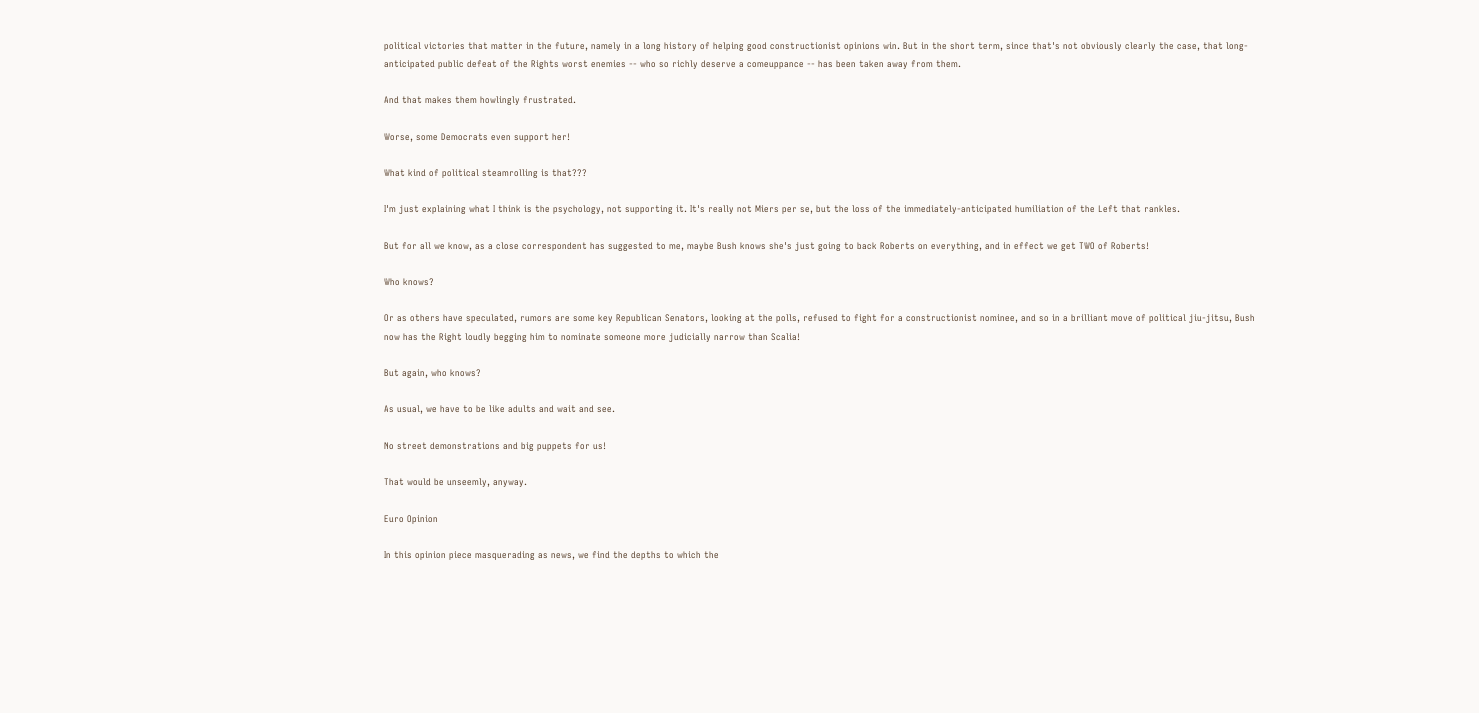political victories that matter in the future, namely in a long history of helping good constructionist opinions win. But in the short term, since that's not obviously clearly the case, that long-anticipated public defeat of the Rights worst enemies -- who so richly deserve a comeuppance -- has been taken away from them.

And that makes them howlingly frustrated.

Worse, some Democrats even support her!

What kind of political steamrolling is that???

I'm just explaining what I think is the psychology, not supporting it. It's really not Miers per se, but the loss of the immediately-anticipated humiliation of the Left that rankles.

But for all we know, as a close correspondent has suggested to me, maybe Bush knows she's just going to back Roberts on everything, and in effect we get TWO of Roberts!

Who knows?

Or as others have speculated, rumors are some key Republican Senators, looking at the polls, refused to fight for a constructionist nominee, and so in a brilliant move of political jiu-jitsu, Bush now has the Right loudly begging him to nominate someone more judicially narrow than Scalia!

But again, who knows?

As usual, we have to be like adults and wait and see.

No street demonstrations and big puppets for us!

That would be unseemly, anyway.

Euro Opinion

In this opinion piece masquerading as news, we find the depths to which the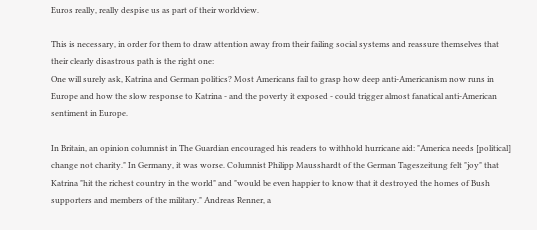Euros really, really despise us as part of their worldview.

This is necessary, in order for them to draw attention away from their failing social systems and reassure themselves that their clearly disastrous path is the right one:
One will surely ask, Katrina and German politics? Most Americans fail to grasp how deep anti-Americanism now runs in Europe and how the slow response to Katrina - and the poverty it exposed - could trigger almost fanatical anti-American sentiment in Europe.

In Britain, an opinion columnist in The Guardian encouraged his readers to withhold hurricane aid: "America needs [political] change not charity." In Germany, it was worse. Columnist Philipp Mausshardt of the German Tageszeitung felt "joy" that Katrina "hit the richest country in the world" and "would be even happier to know that it destroyed the homes of Bush supporters and members of the military." Andreas Renner, a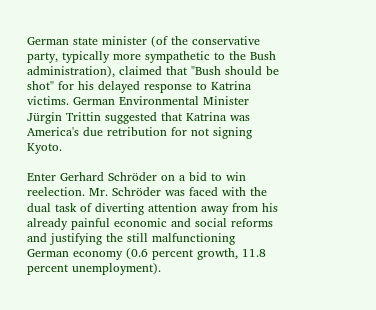German state minister (of the conservative party, typically more sympathetic to the Bush administration), claimed that "Bush should be shot" for his delayed response to Katrina victims. German Environmental Minister Jürgin Trittin suggested that Katrina was America's due retribution for not signing Kyoto.

Enter Gerhard Schröder on a bid to win reelection. Mr. Schröder was faced with the dual task of diverting attention away from his already painful economic and social reforms and justifying the still malfunctioning German economy (0.6 percent growth, 11.8 percent unemployment).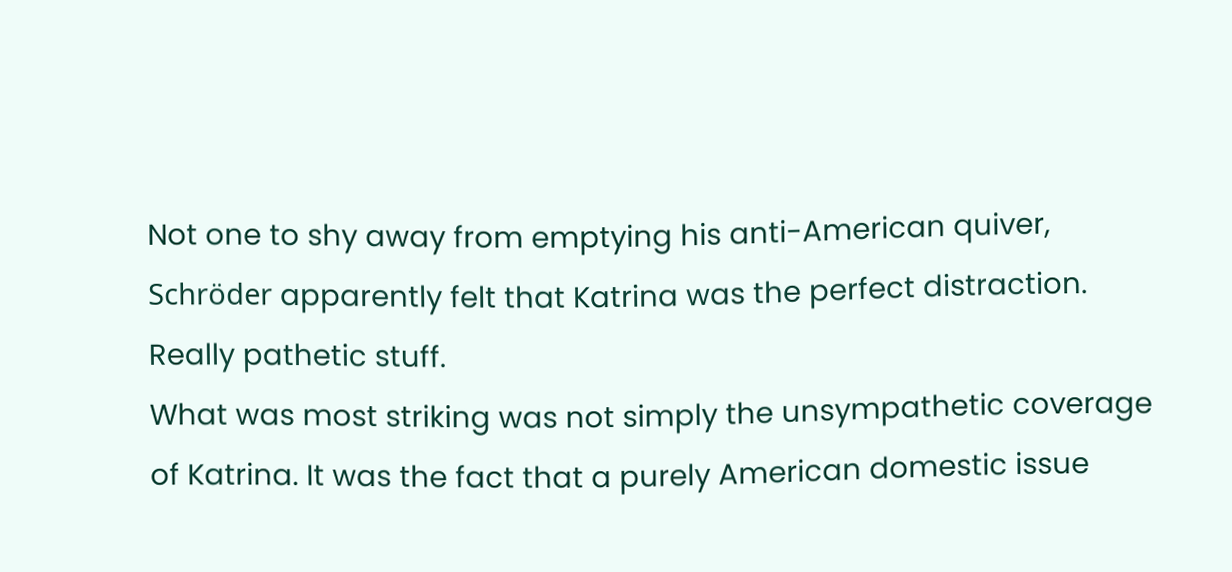Not one to shy away from emptying his anti-American quiver, Schröder apparently felt that Katrina was the perfect distraction.
Really pathetic stuff.
What was most striking was not simply the unsympathetic coverage of Katrina. It was the fact that a purely American domestic issue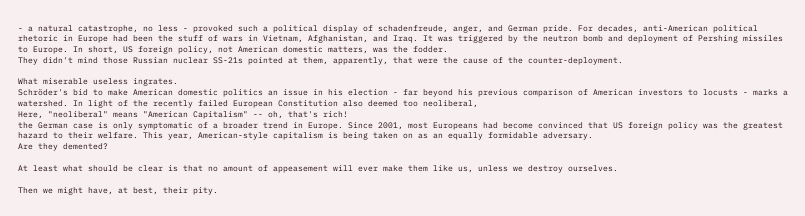- a natural catastrophe, no less - provoked such a political display of schadenfreude, anger, and German pride. For decades, anti-American political rhetoric in Europe had been the stuff of wars in Vietnam, Afghanistan, and Iraq. It was triggered by the neutron bomb and deployment of Pershing missiles to Europe. In short, US foreign policy, not American domestic matters, was the fodder.
They didn't mind those Russian nuclear SS-21s pointed at them, apparently, that were the cause of the counter-deployment.

What miserable useless ingrates.
Schröder's bid to make American domestic politics an issue in his election - far beyond his previous comparison of American investors to locusts - marks a watershed. In light of the recently failed European Constitution also deemed too neoliberal,
Here, "neoliberal" means "American Capitalism" -- oh, that's rich!
the German case is only symptomatic of a broader trend in Europe. Since 2001, most Europeans had become convinced that US foreign policy was the greatest hazard to their welfare. This year, American-style capitalism is being taken on as an equally formidable adversary.
Are they demented?

At least what should be clear is that no amount of appeasement will ever make them like us, unless we destroy ourselves.

Then we might have, at best, their pity.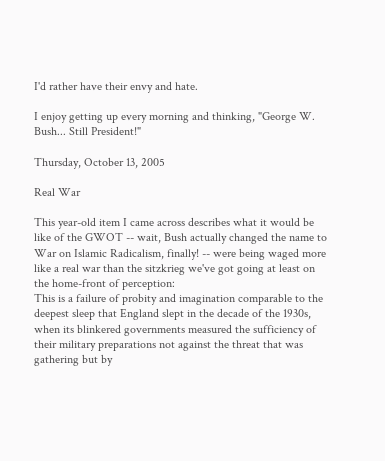I'd rather have their envy and hate.

I enjoy getting up every morning and thinking, "George W. Bush... Still President!"

Thursday, October 13, 2005

Real War

This year-old item I came across describes what it would be like of the GWOT -- wait, Bush actually changed the name to War on Islamic Radicalism, finally! -- were being waged more like a real war than the sitzkrieg we've got going at least on the home-front of perception:
This is a failure of probity and imagination comparable to the deepest sleep that England slept in the decade of the 1930s, when its blinkered governments measured the sufficiency of their military preparations not against the threat that was gathering but by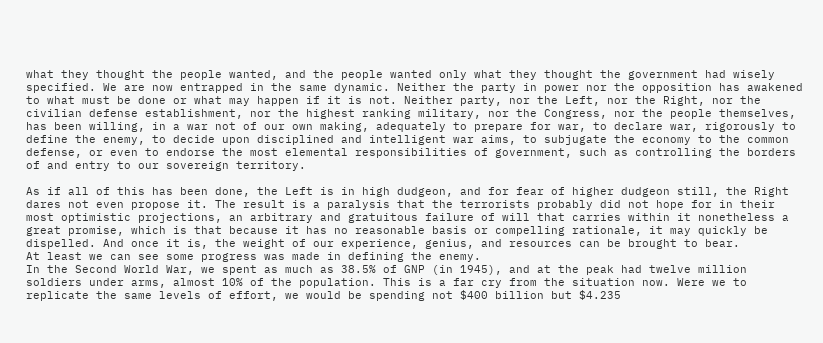what they thought the people wanted, and the people wanted only what they thought the government had wisely specified. We are now entrapped in the same dynamic. Neither the party in power nor the opposition has awakened to what must be done or what may happen if it is not. Neither party, nor the Left, nor the Right, nor the civilian defense establishment, nor the highest ranking military, nor the Congress, nor the people themselves, has been willing, in a war not of our own making, adequately to prepare for war, to declare war, rigorously to define the enemy, to decide upon disciplined and intelligent war aims, to subjugate the economy to the common defense, or even to endorse the most elemental responsibilities of government, such as controlling the borders of and entry to our sovereign territory.

As if all of this has been done, the Left is in high dudgeon, and for fear of higher dudgeon still, the Right dares not even propose it. The result is a paralysis that the terrorists probably did not hope for in their most optimistic projections, an arbitrary and gratuitous failure of will that carries within it nonetheless a great promise, which is that because it has no reasonable basis or compelling rationale, it may quickly be dispelled. And once it is, the weight of our experience, genius, and resources can be brought to bear.
At least we can see some progress was made in defining the enemy.
In the Second World War, we spent as much as 38.5% of GNP (in 1945), and at the peak had twelve million soldiers under arms, almost 10% of the population. This is a far cry from the situation now. Were we to replicate the same levels of effort, we would be spending not $400 billion but $4.235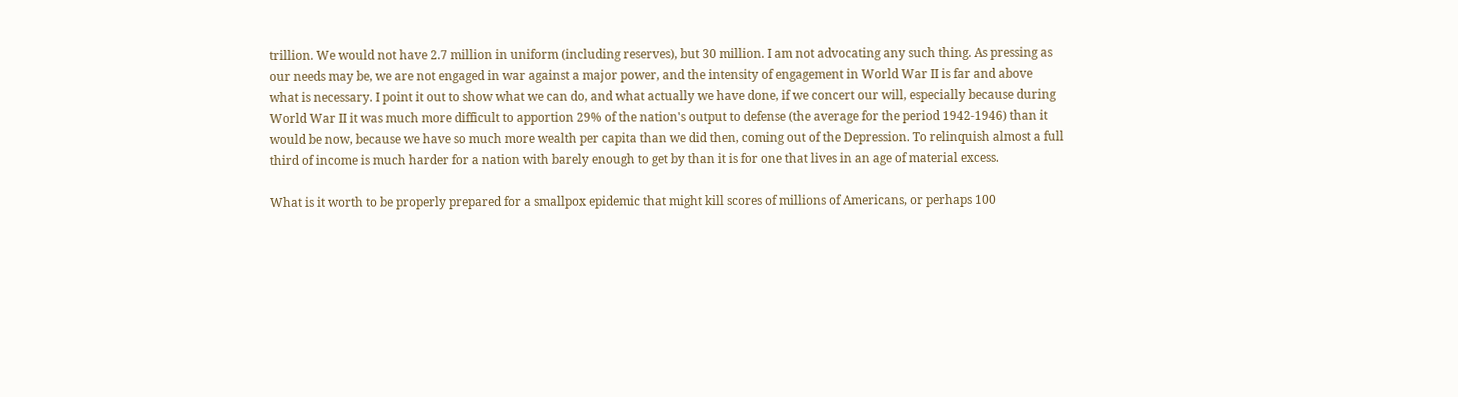trillion. We would not have 2.7 million in uniform (including reserves), but 30 million. I am not advocating any such thing. As pressing as our needs may be, we are not engaged in war against a major power, and the intensity of engagement in World War II is far and above what is necessary. I point it out to show what we can do, and what actually we have done, if we concert our will, especially because during World War II it was much more difficult to apportion 29% of the nation's output to defense (the average for the period 1942-1946) than it would be now, because we have so much more wealth per capita than we did then, coming out of the Depression. To relinquish almost a full third of income is much harder for a nation with barely enough to get by than it is for one that lives in an age of material excess.

What is it worth to be properly prepared for a smallpox epidemic that might kill scores of millions of Americans, or perhaps 100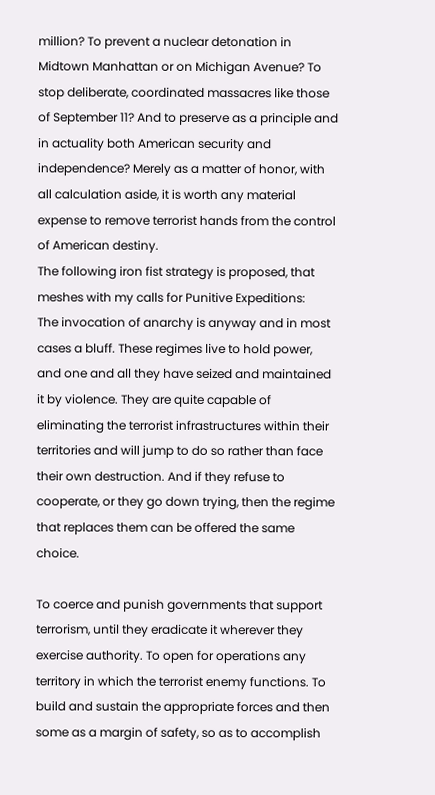million? To prevent a nuclear detonation in Midtown Manhattan or on Michigan Avenue? To stop deliberate, coordinated massacres like those of September 11? And to preserve as a principle and in actuality both American security and independence? Merely as a matter of honor, with all calculation aside, it is worth any material expense to remove terrorist hands from the control of American destiny.
The following iron fist strategy is proposed, that meshes with my calls for Punitive Expeditions:
The invocation of anarchy is anyway and in most cases a bluff. These regimes live to hold power, and one and all they have seized and maintained it by violence. They are quite capable of eliminating the terrorist infrastructures within their territories and will jump to do so rather than face their own destruction. And if they refuse to cooperate, or they go down trying, then the regime that replaces them can be offered the same choice.

To coerce and punish governments that support terrorism, until they eradicate it wherever they exercise authority. To open for operations any territory in which the terrorist enemy functions. To build and sustain the appropriate forces and then some as a margin of safety, so as to accomplish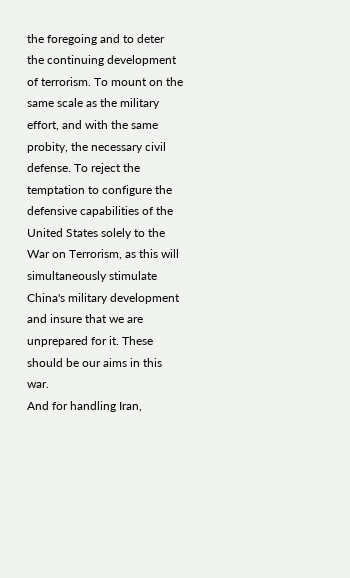the foregoing and to deter the continuing development of terrorism. To mount on the same scale as the military effort, and with the same probity, the necessary civil defense. To reject the temptation to configure the defensive capabilities of the United States solely to the War on Terrorism, as this will simultaneously stimulate China's military development and insure that we are unprepared for it. These should be our aims in this war.
And for handling Iran,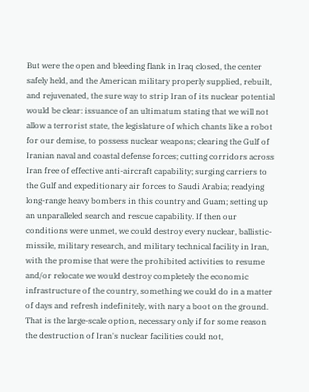But were the open and bleeding flank in Iraq closed, the center safely held, and the American military properly supplied, rebuilt, and rejuvenated, the sure way to strip Iran of its nuclear potential would be clear: issuance of an ultimatum stating that we will not allow a terrorist state, the legislature of which chants like a robot for our demise, to possess nuclear weapons; clearing the Gulf of Iranian naval and coastal defense forces; cutting corridors across Iran free of effective anti-aircraft capability; surging carriers to the Gulf and expeditionary air forces to Saudi Arabia; readying long-range heavy bombers in this country and Guam; setting up an unparalleled search and rescue capability. If then our conditions were unmet, we could destroy every nuclear, ballistic-missile, military research, and military technical facility in Iran, with the promise that were the prohibited activities to resume and/or relocate we would destroy completely the economic infrastructure of the country, something we could do in a matter of days and refresh indefinitely, with nary a boot on the ground. That is the large-scale option, necessary only if for some reason the destruction of Iran's nuclear facilities could not,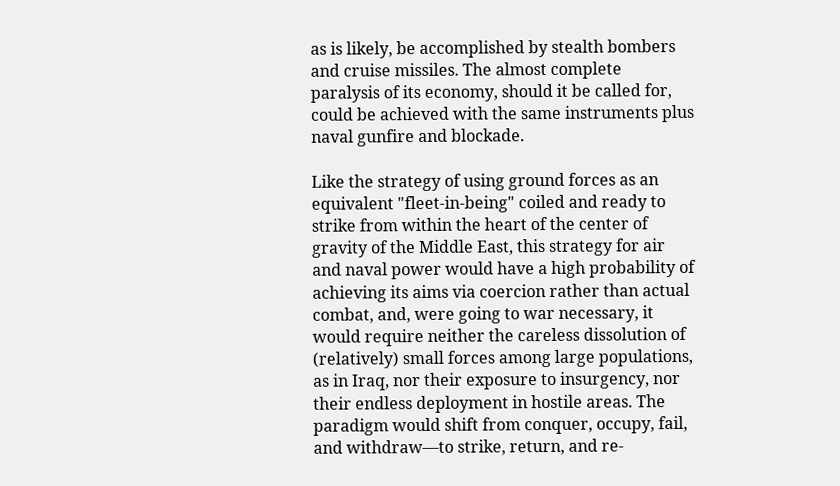as is likely, be accomplished by stealth bombers and cruise missiles. The almost complete paralysis of its economy, should it be called for, could be achieved with the same instruments plus naval gunfire and blockade.

Like the strategy of using ground forces as an equivalent "fleet-in-being" coiled and ready to strike from within the heart of the center of gravity of the Middle East, this strategy for air and naval power would have a high probability of achieving its aims via coercion rather than actual combat, and, were going to war necessary, it would require neither the careless dissolution of (relatively) small forces among large populations, as in Iraq, nor their exposure to insurgency, nor their endless deployment in hostile areas. The paradigm would shift from conquer, occupy, fail, and withdraw—to strike, return, and re-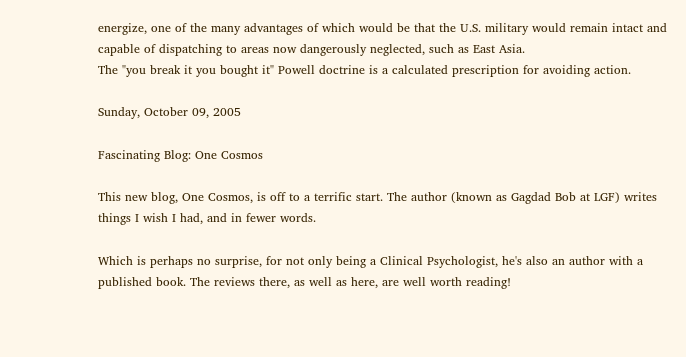energize, one of the many advantages of which would be that the U.S. military would remain intact and capable of dispatching to areas now dangerously neglected, such as East Asia.
The "you break it you bought it" Powell doctrine is a calculated prescription for avoiding action.

Sunday, October 09, 2005

Fascinating Blog: One Cosmos

This new blog, One Cosmos, is off to a terrific start. The author (known as Gagdad Bob at LGF) writes things I wish I had, and in fewer words.

Which is perhaps no surprise, for not only being a Clinical Psychologist, he's also an author with a published book. The reviews there, as well as here, are well worth reading!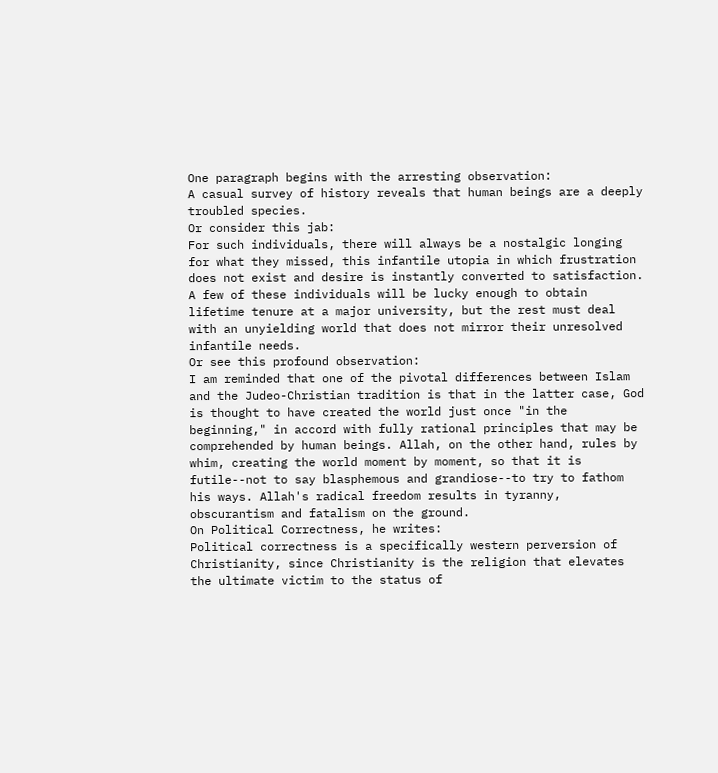One paragraph begins with the arresting observation:
A casual survey of history reveals that human beings are a deeply troubled species.
Or consider this jab:
For such individuals, there will always be a nostalgic longing for what they missed, this infantile utopia in which frustration does not exist and desire is instantly converted to satisfaction. A few of these individuals will be lucky enough to obtain lifetime tenure at a major university, but the rest must deal with an unyielding world that does not mirror their unresolved infantile needs.
Or see this profound observation:
I am reminded that one of the pivotal differences between Islam and the Judeo-Christian tradition is that in the latter case, God is thought to have created the world just once "in the beginning," in accord with fully rational principles that may be comprehended by human beings. Allah, on the other hand, rules by whim, creating the world moment by moment, so that it is futile--not to say blasphemous and grandiose--to try to fathom his ways. Allah's radical freedom results in tyranny, obscurantism and fatalism on the ground.
On Political Correctness, he writes:
Political correctness is a specifically western perversion of Christianity, since Christianity is the religion that elevates the ultimate victim to the status of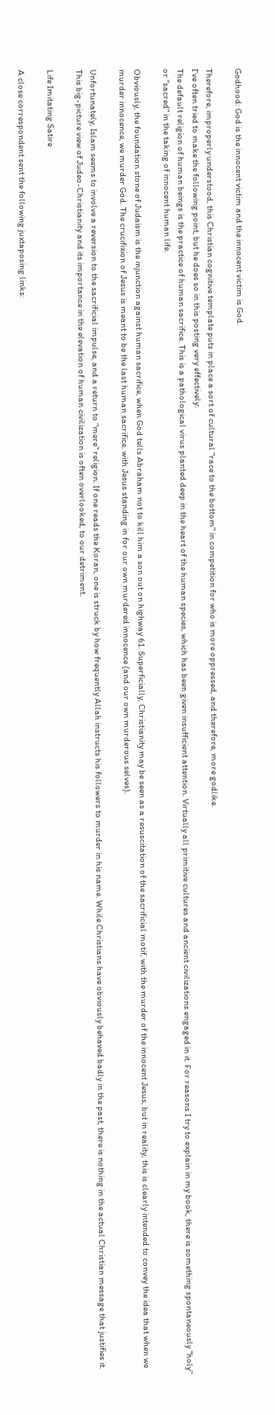Godhood: God is the innocent victim and the innocent victim is God.

Therefore, improperly understood, this Christian cognitive template puts in place a sort of cultural "race to the bottom" in competition for who is more oppressed, and therefore, more godlike.
I've often tried to make the following point, but he does so in this posting very effectively:
The default religion of human beings is the practice of human sacrifice. This is a pathological virus planted deep in the heart of the human species, which has been given insufficient attention. Virtually all primitive cultures and ancient civilizations engaged in it. For reasons I try to explain in my book, there is something spontaneously "holy" or "sacred" in the taking of innocent human life.

Obviously, the foundation stone of Judaism is the injunction against human sacrifice, when God tells Abraham not to kill him a son out on highway 61. Superficially, Christianity may be seen as a resuscitation of the sacrificial motif, with the murder of the innocent Jesus, but in reality, this is clearly intended to convey the idea that when we murder innocence, we murder God. The crucifixion of Jesus is meant to be the last human sacrifice, with Jesus standing in for our own murdered innocence (and our own murderous selves).

Unfortunately, Islam seems to involve a reversion to the sacrificial impulse, and a return to "mere" religion. If one reads the Koran, one is struck by how frequently Allah instructs his followers to murder in his name. While Christians have obviously behaved badly in the past, there is nothing in the actual Christian message that justifies it.
This big-picture view of Judeo-Christianity and its importance in the elevation of human civilization is often overlooked, to our detriment.

Life Imitating Satire

A close correspondent sent the following juxtaposing links: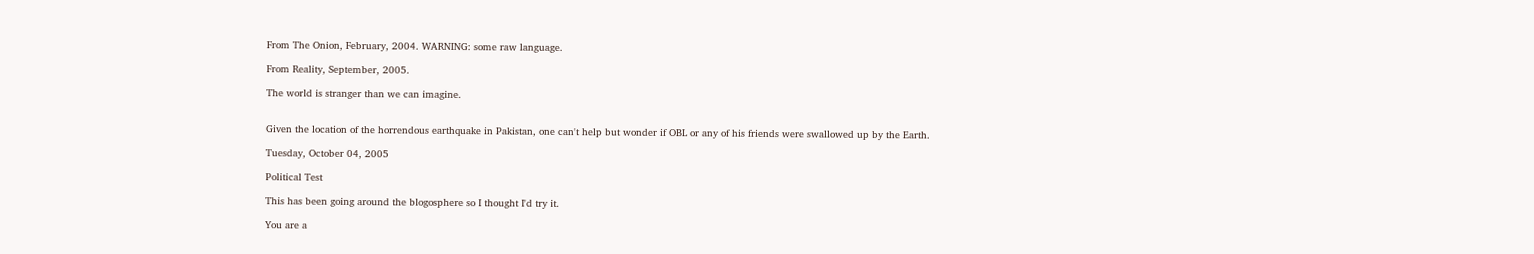From The Onion, February, 2004. WARNING: some raw language.

From Reality, September, 2005.

The world is stranger than we can imagine.


Given the location of the horrendous earthquake in Pakistan, one can't help but wonder if OBL or any of his friends were swallowed up by the Earth.

Tuesday, October 04, 2005

Political Test

This has been going around the blogosphere so I thought I'd try it.

You are a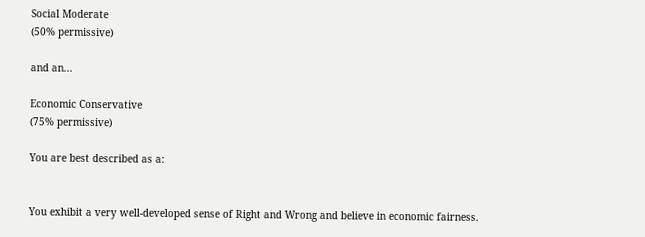Social Moderate
(50% permissive)

and an...

Economic Conservative
(75% permissive)

You are best described as a:


You exhibit a very well-developed sense of Right and Wrong and believe in economic fairness.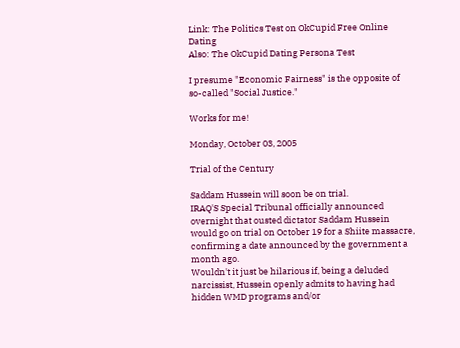Link: The Politics Test on OkCupid Free Online Dating
Also: The OkCupid Dating Persona Test

I presume "Economic Fairness" is the opposite of so-called "Social Justice."

Works for me!

Monday, October 03, 2005

Trial of the Century

Saddam Hussein will soon be on trial.
IRAQ'S Special Tribunal officially announced overnight that ousted dictator Saddam Hussein would go on trial on October 19 for a Shiite massacre, confirming a date announced by the government a month ago.
Wouldn't it just be hilarious if, being a deluded narcissist, Hussein openly admits to having had hidden WMD programs and/or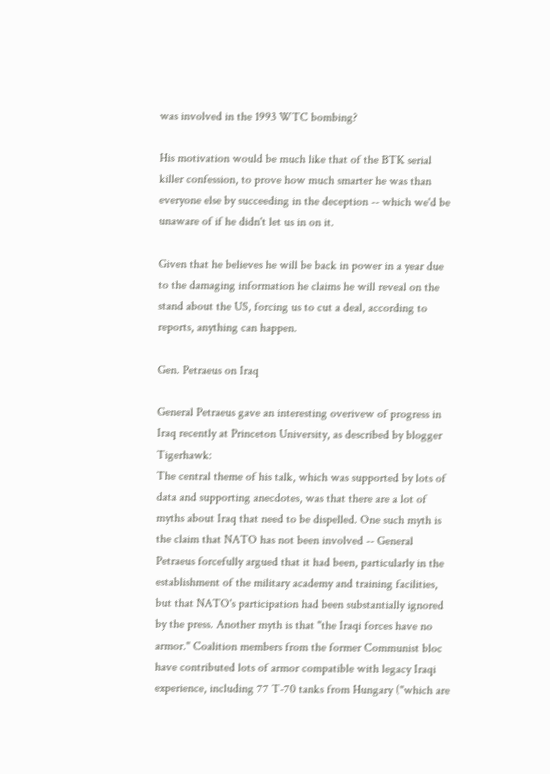was involved in the 1993 WTC bombing?

His motivation would be much like that of the BTK serial killer confession, to prove how much smarter he was than everyone else by succeeding in the deception -- which we'd be unaware of if he didn't let us in on it.

Given that he believes he will be back in power in a year due to the damaging information he claims he will reveal on the stand about the US, forcing us to cut a deal, according to reports, anything can happen.

Gen. Petraeus on Iraq

General Petraeus gave an interesting overivew of progress in Iraq recently at Princeton University, as described by blogger Tigerhawk:
The central theme of his talk, which was supported by lots of data and supporting anecdotes, was that there are a lot of myths about Iraq that need to be dispelled. One such myth is the claim that NATO has not been involved -- General Petraeus forcefully argued that it had been, particularly in the establishment of the military academy and training facilities, but that NATO's participation had been substantially ignored by the press. Another myth is that "the Iraqi forces have no armor." Coalition members from the former Communist bloc have contributed lots of armor compatible with legacy Iraqi experience, including 77 T-70 tanks from Hungary ("which are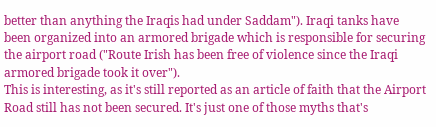better than anything the Iraqis had under Saddam"). Iraqi tanks have been organized into an armored brigade which is responsible for securing the airport road ("Route Irish has been free of violence since the Iraqi armored brigade took it over").
This is interesting, as it's still reported as an article of faith that the Airport Road still has not been secured. It's just one of those myths that's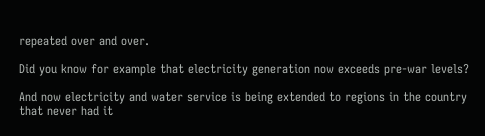repeated over and over.

Did you know for example that electricity generation now exceeds pre-war levels?

And now electricity and water service is being extended to regions in the country that never had it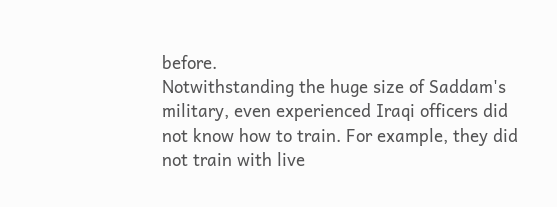before.
Notwithstanding the huge size of Saddam's military, even experienced Iraqi officers did not know how to train. For example, they did not train with live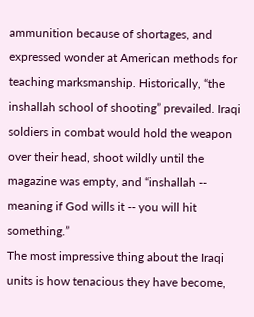ammunition because of shortages, and expressed wonder at American methods for teaching marksmanship. Historically, “the inshallah school of shooting” prevailed. Iraqi soldiers in combat would hold the weapon over their head, shoot wildly until the magazine was empty, and “inshallah -- meaning if God wills it -- you will hit something.”
The most impressive thing about the Iraqi units is how tenacious they have become,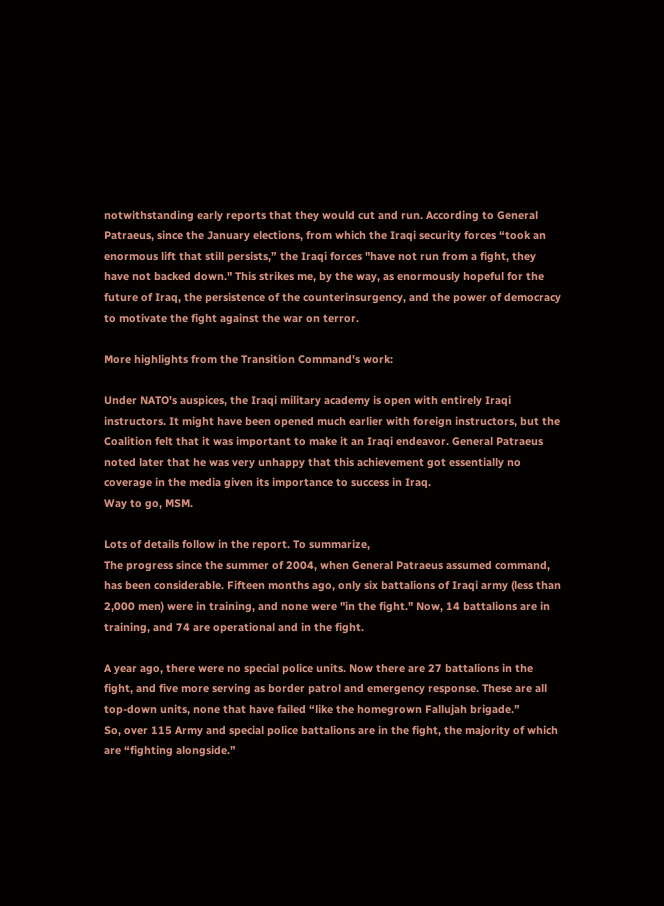notwithstanding early reports that they would cut and run. According to General Patraeus, since the January elections, from which the Iraqi security forces “took an enormous lift that still persists,” the Iraqi forces "have not run from a fight, they have not backed down." This strikes me, by the way, as enormously hopeful for the future of Iraq, the persistence of the counterinsurgency, and the power of democracy to motivate the fight against the war on terror.

More highlights from the Transition Command's work:

Under NATO's auspices, the Iraqi military academy is open with entirely Iraqi instructors. It might have been opened much earlier with foreign instructors, but the Coalition felt that it was important to make it an Iraqi endeavor. General Patraeus noted later that he was very unhappy that this achievement got essentially no coverage in the media given its importance to success in Iraq.
Way to go, MSM.

Lots of details follow in the report. To summarize,
The progress since the summer of 2004, when General Patraeus assumed command, has been considerable. Fifteen months ago, only six battalions of Iraqi army (less than 2,000 men) were in training, and none were "in the fight." Now, 14 battalions are in training, and 74 are operational and in the fight.

A year ago, there were no special police units. Now there are 27 battalions in the fight, and five more serving as border patrol and emergency response. These are all top-down units, none that have failed “like the homegrown Fallujah brigade.”
So, over 115 Army and special police battalions are in the fight, the majority of which are “fighting alongside.”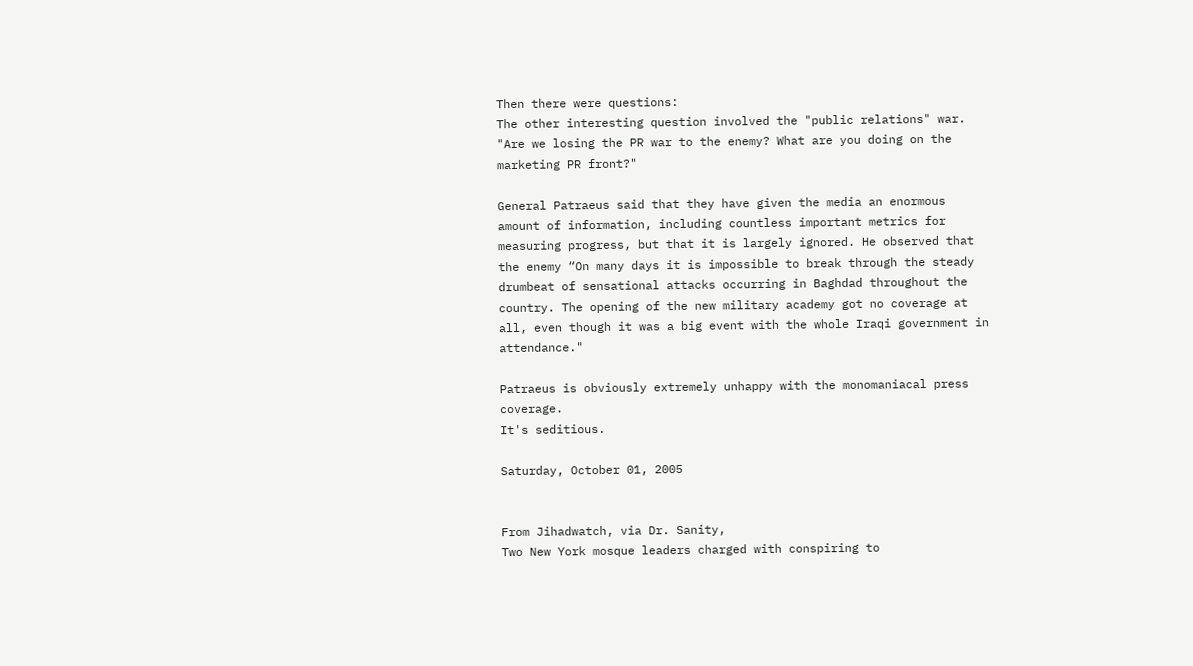Then there were questions:
The other interesting question involved the "public relations" war. "Are we losing the PR war to the enemy? What are you doing on the marketing PR front?"

General Patraeus said that they have given the media an enormous amount of information, including countless important metrics for measuring progress, but that it is largely ignored. He observed that the enemy “On many days it is impossible to break through the steady drumbeat of sensational attacks occurring in Baghdad throughout the country. The opening of the new military academy got no coverage at all, even though it was a big event with the whole Iraqi government in attendance."

Patraeus is obviously extremely unhappy with the monomaniacal press coverage.
It's seditious.

Saturday, October 01, 2005


From Jihadwatch, via Dr. Sanity,
Two New York mosque leaders charged with conspiring to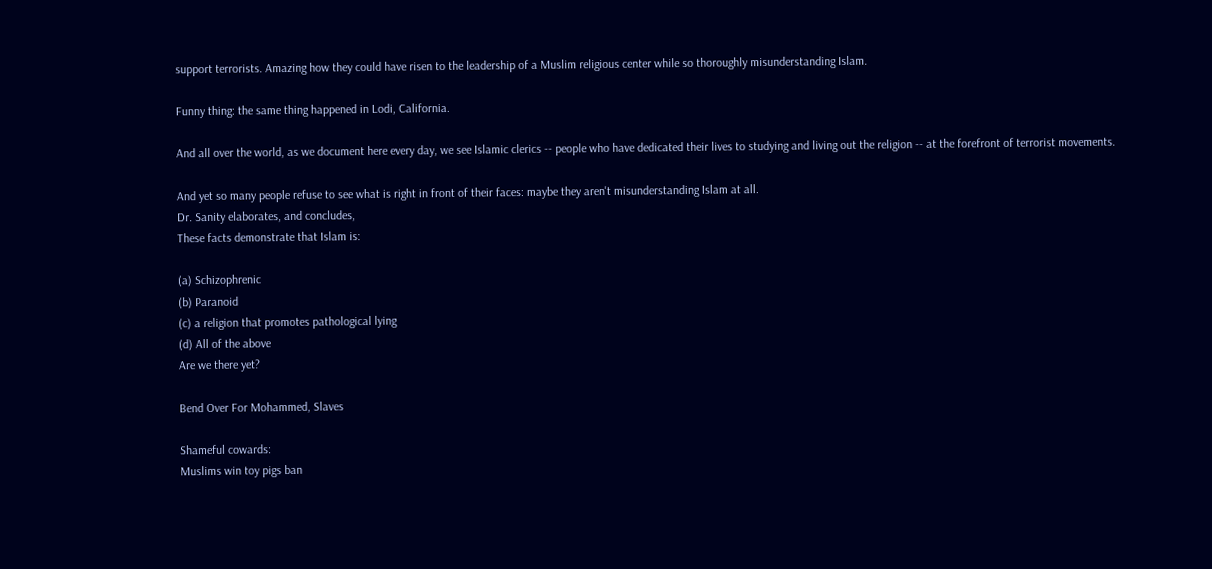support terrorists. Amazing how they could have risen to the leadership of a Muslim religious center while so thoroughly misunderstanding Islam.

Funny thing: the same thing happened in Lodi, California.

And all over the world, as we document here every day, we see Islamic clerics -- people who have dedicated their lives to studying and living out the religion -- at the forefront of terrorist movements.

And yet so many people refuse to see what is right in front of their faces: maybe they aren't misunderstanding Islam at all.
Dr. Sanity elaborates, and concludes,
These facts demonstrate that Islam is:

(a) Schizophrenic
(b) Paranoid
(c) a religion that promotes pathological lying
(d) All of the above
Are we there yet?

Bend Over For Mohammed, Slaves

Shameful cowards:
Muslims win toy pigs ban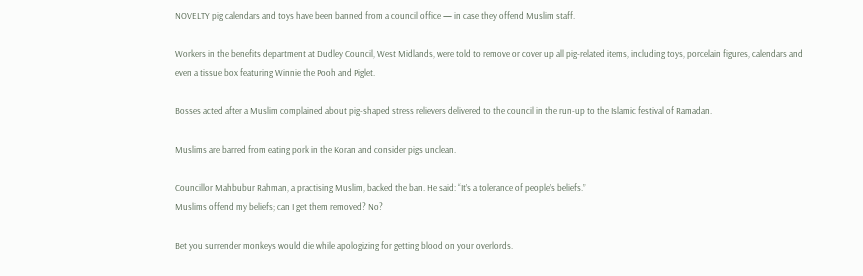NOVELTY pig calendars and toys have been banned from a council office — in case they offend Muslim staff.

Workers in the benefits department at Dudley Council, West Midlands, were told to remove or cover up all pig-related items, including toys, porcelain figures, calendars and even a tissue box featuring Winnie the Pooh and Piglet.

Bosses acted after a Muslim complained about pig-shaped stress relievers delivered to the council in the run-up to the Islamic festival of Ramadan.

Muslims are barred from eating pork in the Koran and consider pigs unclean.

Councillor Mahbubur Rahman, a practising Muslim, backed the ban. He said: “It’s a tolerance of people’s beliefs.”
Muslims offend my beliefs; can I get them removed? No?

Bet you surrender monkeys would die while apologizing for getting blood on your overlords.